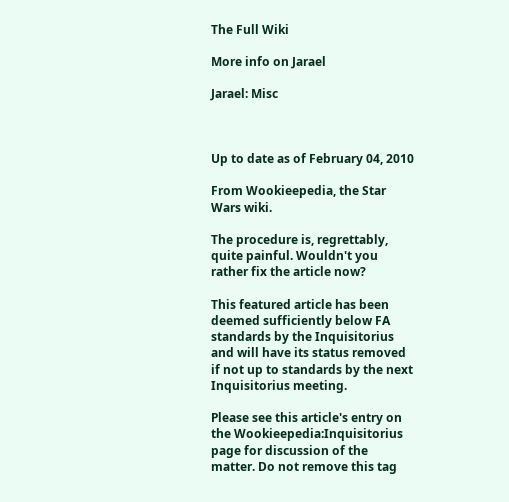The Full Wiki

More info on Jarael

Jarael: Misc



Up to date as of February 04, 2010

From Wookieepedia, the Star Wars wiki.

The procedure is, regrettably, quite painful. Wouldn't you rather fix the article now?

This featured article has been deemed sufficiently below FA standards by the Inquisitorius and will have its status removed if not up to standards by the next Inquisitorius meeting.

Please see this article's entry on the Wookieepedia:Inquisitorius page for discussion of the matter. Do not remove this tag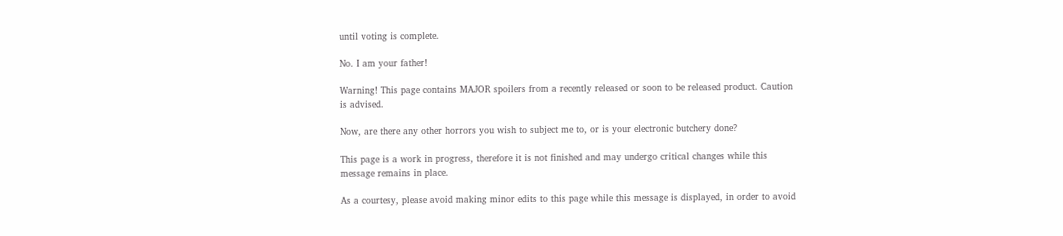until voting is complete.

No. I am your father!

Warning! This page contains MAJOR spoilers from a recently released or soon to be released product. Caution is advised.

Now, are there any other horrors you wish to subject me to, or is your electronic butchery done?

This page is a work in progress, therefore it is not finished and may undergo critical changes while this message remains in place.

As a courtesy, please avoid making minor edits to this page while this message is displayed, in order to avoid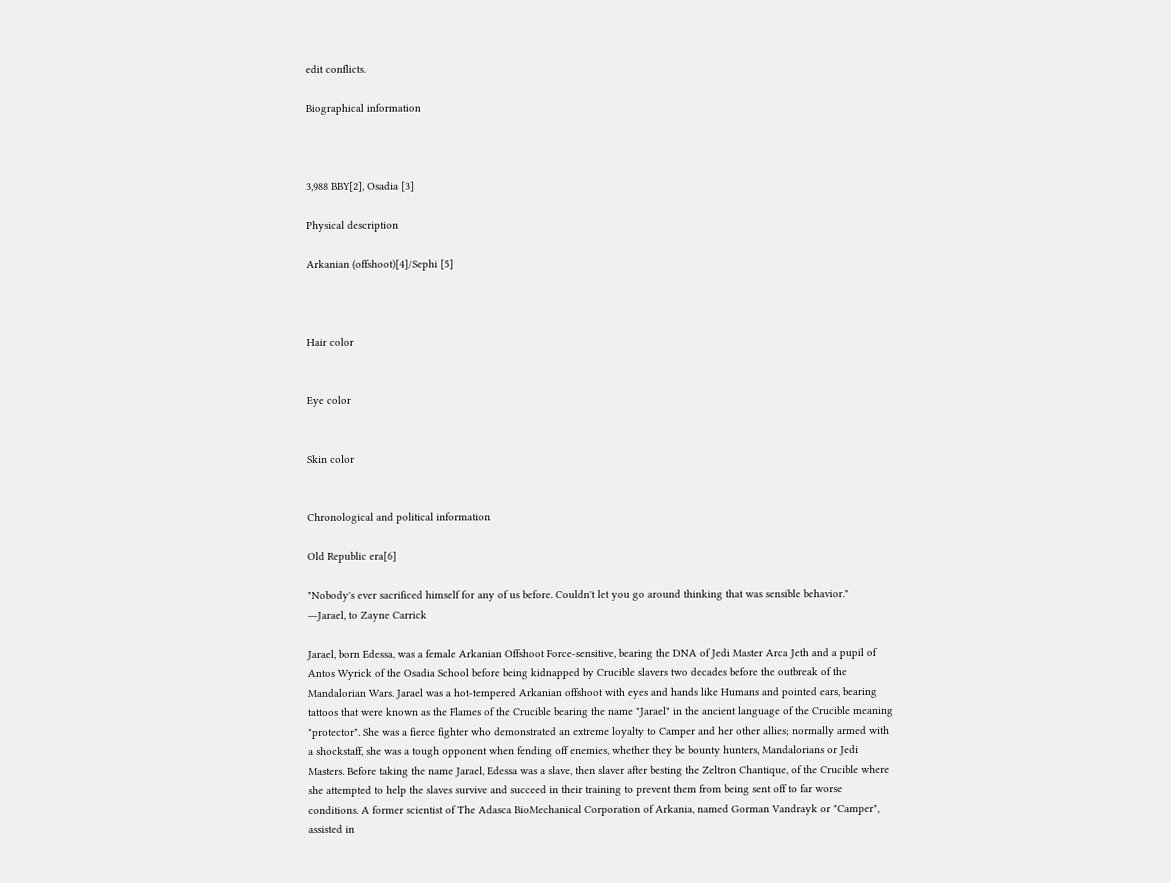edit conflicts.

Biographical information



3,988 BBY[2], Osadia [3]

Physical description

Arkanian (offshoot)[4]/Sephi [5]



Hair color


Eye color


Skin color


Chronological and political information

Old Republic era[6]

"Nobody's ever sacrificed himself for any of us before. Couldn't let you go around thinking that was sensible behavior."
―Jarael, to Zayne Carrick

Jarael, born Edessa, was a female Arkanian Offshoot Force-sensitive, bearing the DNA of Jedi Master Arca Jeth and a pupil of Antos Wyrick of the Osadia School before being kidnapped by Crucible slavers two decades before the outbreak of the Mandalorian Wars. Jarael was a hot-tempered Arkanian offshoot with eyes and hands like Humans and pointed ears, bearing tattoos that were known as the Flames of the Crucible bearing the name "Jarael" in the ancient language of the Crucible meaning "protector". She was a fierce fighter who demonstrated an extreme loyalty to Camper and her other allies; normally armed with a shockstaff, she was a tough opponent when fending off enemies, whether they be bounty hunters, Mandalorians or Jedi Masters. Before taking the name Jarael, Edessa was a slave, then slaver after besting the Zeltron Chantique, of the Crucible where she attempted to help the slaves survive and succeed in their training to prevent them from being sent off to far worse conditions. A former scientist of The Adasca BioMechanical Corporation of Arkania, named Gorman Vandrayk or "Camper", assisted in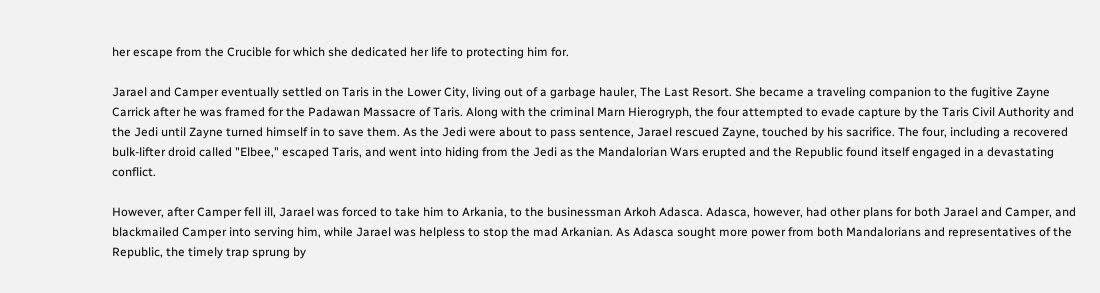her escape from the Crucible for which she dedicated her life to protecting him for.

Jarael and Camper eventually settled on Taris in the Lower City, living out of a garbage hauler, The Last Resort. She became a traveling companion to the fugitive Zayne Carrick after he was framed for the Padawan Massacre of Taris. Along with the criminal Marn Hierogryph, the four attempted to evade capture by the Taris Civil Authority and the Jedi until Zayne turned himself in to save them. As the Jedi were about to pass sentence, Jarael rescued Zayne, touched by his sacrifice. The four, including a recovered bulk-lifter droid called "Elbee," escaped Taris, and went into hiding from the Jedi as the Mandalorian Wars erupted and the Republic found itself engaged in a devastating conflict.

However, after Camper fell ill, Jarael was forced to take him to Arkania, to the businessman Arkoh Adasca. Adasca, however, had other plans for both Jarael and Camper, and blackmailed Camper into serving him, while Jarael was helpless to stop the mad Arkanian. As Adasca sought more power from both Mandalorians and representatives of the Republic, the timely trap sprung by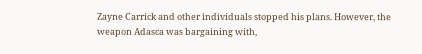Zayne Carrick and other individuals stopped his plans. However, the weapon Adasca was bargaining with,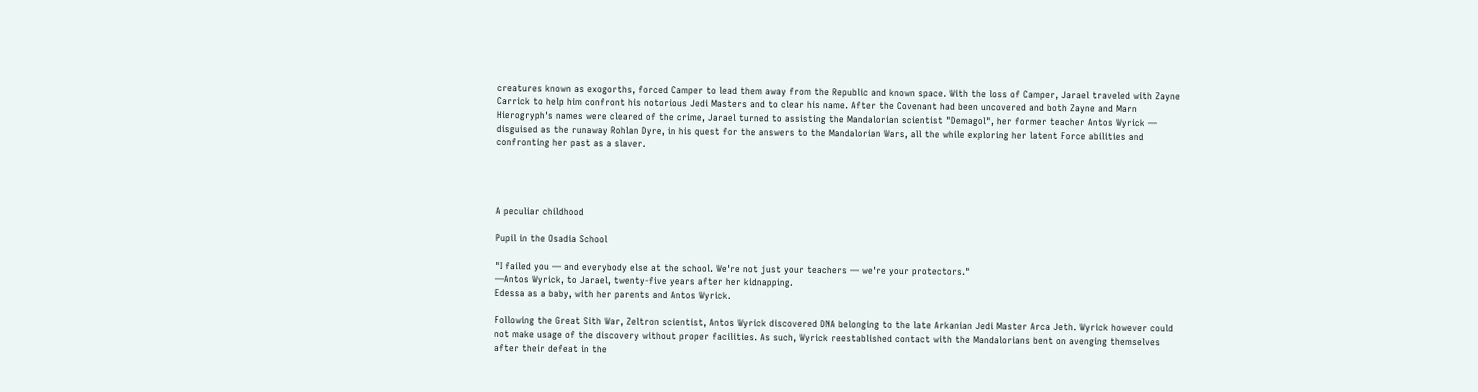creatures known as exogorths, forced Camper to lead them away from the Republic and known space. With the loss of Camper, Jarael traveled with Zayne Carrick to help him confront his notorious Jedi Masters and to clear his name. After the Covenant had been uncovered and both Zayne and Marn Hierogryph's names were cleared of the crime, Jarael turned to assisting the Mandalorian scientist "Demagol", her former teacher Antos Wyrick — disguised as the runaway Rohlan Dyre, in his quest for the answers to the Mandalorian Wars, all the while exploring her latent Force abilities and confronting her past as a slaver.




A peculiar childhood

Pupil in the Osadia School

"I failed you — and everybody else at the school. We're not just your teachers — we're your protectors."
―Antos Wyrick, to Jarael, twenty-five years after her kidnapping.
Edessa as a baby, with her parents and Antos Wyrick.

Following the Great Sith War, Zeltron scientist, Antos Wyrick discovered DNA belonging to the late Arkanian Jedi Master Arca Jeth. Wyrick however could not make usage of the discovery without proper facilities. As such, Wyrick reestablished contact with the Mandalorians bent on avenging themselves after their defeat in the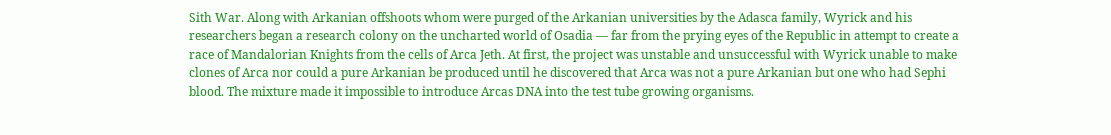Sith War. Along with Arkanian offshoots whom were purged of the Arkanian universities by the Adasca family, Wyrick and his researchers began a research colony on the uncharted world of Osadia — far from the prying eyes of the Republic in attempt to create a race of Mandalorian Knights from the cells of Arca Jeth. At first, the project was unstable and unsuccessful with Wyrick unable to make clones of Arca nor could a pure Arkanian be produced until he discovered that Arca was not a pure Arkanian but one who had Sephi blood. The mixture made it impossible to introduce Arcas DNA into the test tube growing organisms.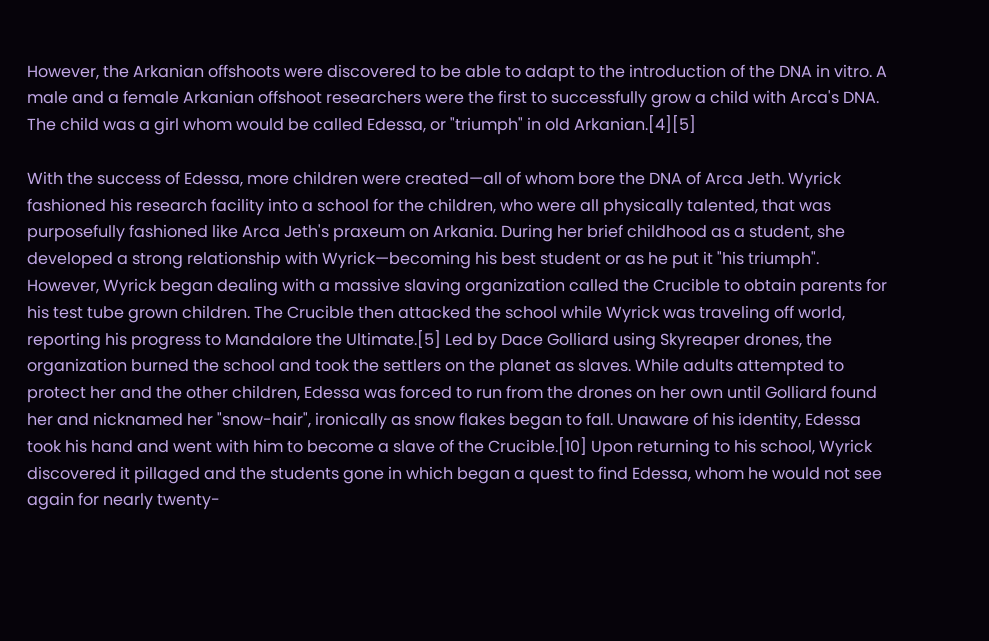However, the Arkanian offshoots were discovered to be able to adapt to the introduction of the DNA in vitro. A male and a female Arkanian offshoot researchers were the first to successfully grow a child with Arca's DNA. The child was a girl whom would be called Edessa, or "triumph" in old Arkanian.[4][5]

With the success of Edessa, more children were created—all of whom bore the DNA of Arca Jeth. Wyrick fashioned his research facility into a school for the children, who were all physically talented, that was purposefully fashioned like Arca Jeth's praxeum on Arkania. During her brief childhood as a student, she developed a strong relationship with Wyrick—becoming his best student or as he put it "his triumph". However, Wyrick began dealing with a massive slaving organization called the Crucible to obtain parents for his test tube grown children. The Crucible then attacked the school while Wyrick was traveling off world, reporting his progress to Mandalore the Ultimate.[5] Led by Dace Golliard using Skyreaper drones, the organization burned the school and took the settlers on the planet as slaves. While adults attempted to protect her and the other children, Edessa was forced to run from the drones on her own until Golliard found her and nicknamed her "snow-hair", ironically as snow flakes began to fall. Unaware of his identity, Edessa took his hand and went with him to become a slave of the Crucible.[10] Upon returning to his school, Wyrick discovered it pillaged and the students gone in which began a quest to find Edessa, whom he would not see again for nearly twenty-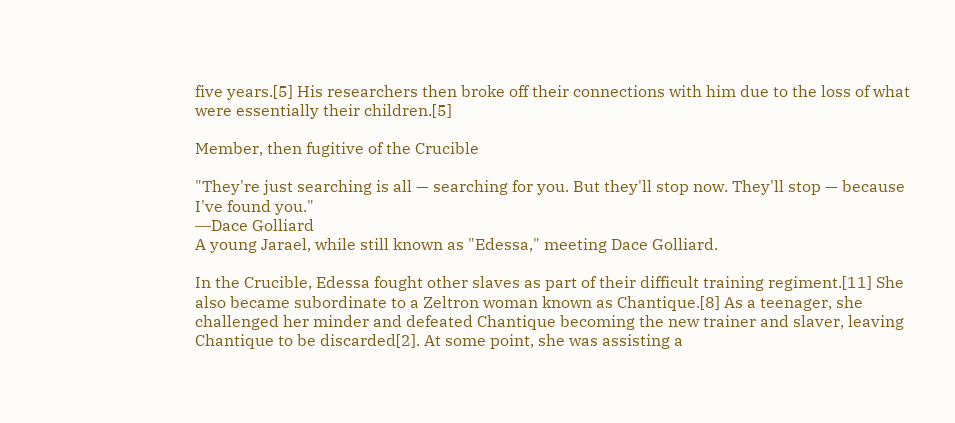five years.[5] His researchers then broke off their connections with him due to the loss of what were essentially their children.[5]

Member, then fugitive of the Crucible

"They're just searching is all — searching for you. But they'll stop now. They'll stop — because I've found you."
―Dace Golliard
A young Jarael, while still known as "Edessa," meeting Dace Golliard.

In the Crucible, Edessa fought other slaves as part of their difficult training regiment.[11] She also became subordinate to a Zeltron woman known as Chantique.[8] As a teenager, she challenged her minder and defeated Chantique becoming the new trainer and slaver, leaving Chantique to be discarded[2]. At some point, she was assisting a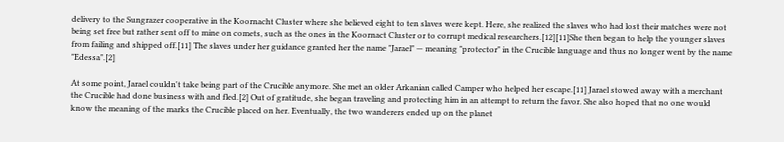delivery to the Sungrazer cooperative in the Koornacht Cluster where she believed eight to ten slaves were kept. Here, she realized the slaves who had lost their matches were not being set free but rather sent off to mine on comets, such as the ones in the Koornact Cluster or to corrupt medical researchers.[12][11]She then began to help the younger slaves from failing and shipped off.[11] The slaves under her guidance granted her the name "Jarael" — meaning "protector" in the Crucible language and thus no longer went by the name "Edessa".[2]

At some point, Jarael couldn't take being part of the Crucible anymore. She met an older Arkanian called Camper who helped her escape.[11] Jarael stowed away with a merchant the Crucible had done business with and fled.[2] Out of gratitude, she began traveling and protecting him in an attempt to return the favor. She also hoped that no one would know the meaning of the marks the Crucible placed on her. Eventually, the two wanderers ended up on the planet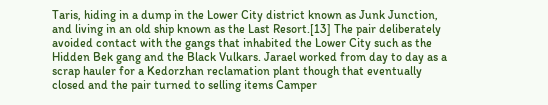Taris, hiding in a dump in the Lower City district known as Junk Junction, and living in an old ship known as the Last Resort.[13] The pair deliberately avoided contact with the gangs that inhabited the Lower City such as the Hidden Bek gang and the Black Vulkars. Jarael worked from day to day as a scrap hauler for a Kedorzhan reclamation plant though that eventually closed and the pair turned to selling items Camper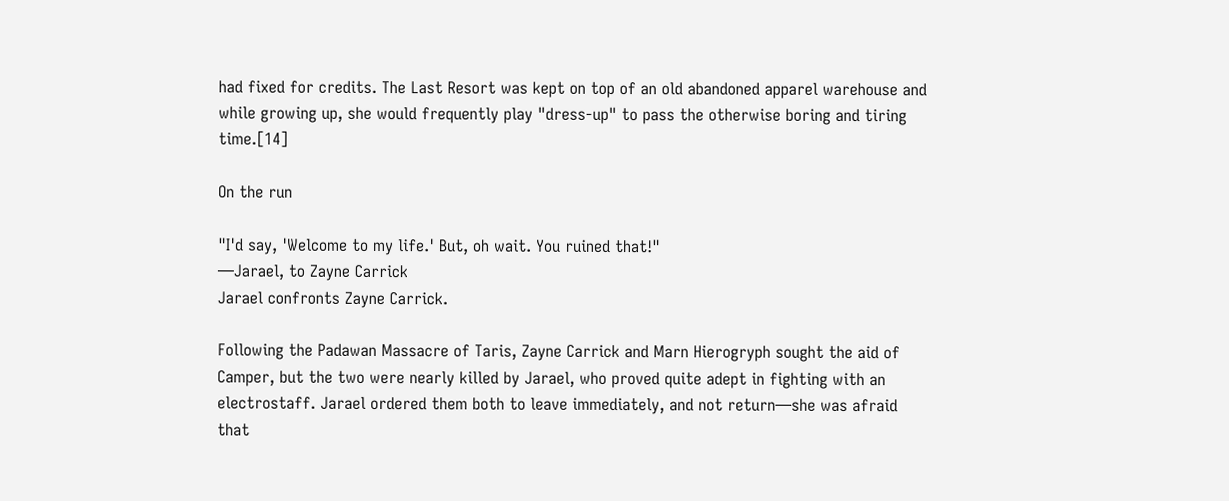had fixed for credits. The Last Resort was kept on top of an old abandoned apparel warehouse and while growing up, she would frequently play "dress-up" to pass the otherwise boring and tiring time.[14]

On the run

"I'd say, 'Welcome to my life.' But, oh wait. You ruined that!"
―Jarael, to Zayne Carrick
Jarael confronts Zayne Carrick.

Following the Padawan Massacre of Taris, Zayne Carrick and Marn Hierogryph sought the aid of Camper, but the two were nearly killed by Jarael, who proved quite adept in fighting with an electrostaff. Jarael ordered them both to leave immediately, and not return—she was afraid that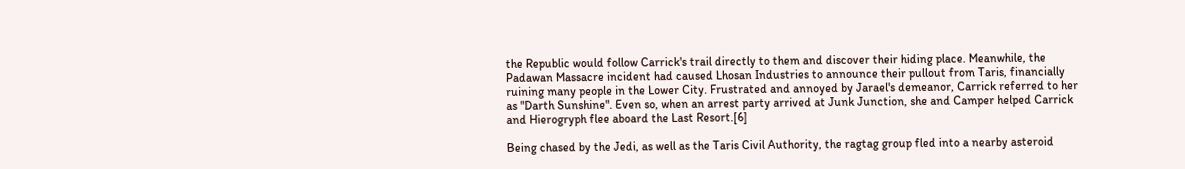the Republic would follow Carrick's trail directly to them and discover their hiding place. Meanwhile, the Padawan Massacre incident had caused Lhosan Industries to announce their pullout from Taris, financially ruining many people in the Lower City. Frustrated and annoyed by Jarael's demeanor, Carrick referred to her as "Darth Sunshine". Even so, when an arrest party arrived at Junk Junction, she and Camper helped Carrick and Hierogryph flee aboard the Last Resort.[6]

Being chased by the Jedi, as well as the Taris Civil Authority, the ragtag group fled into a nearby asteroid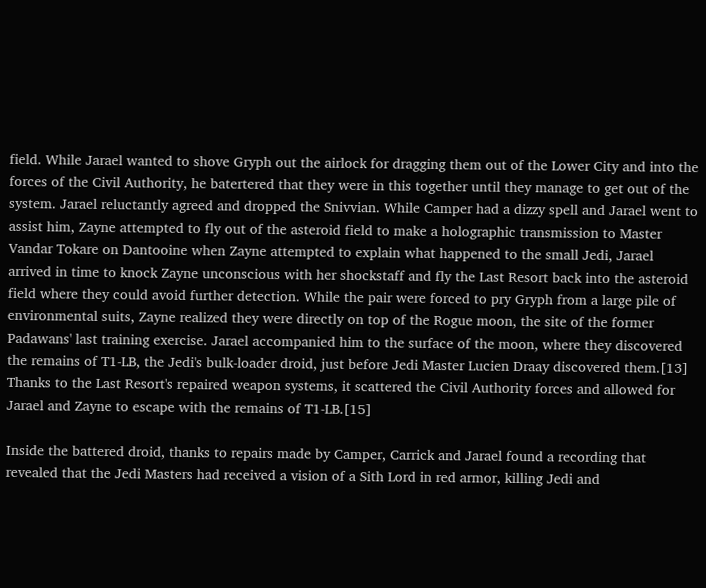field. While Jarael wanted to shove Gryph out the airlock for dragging them out of the Lower City and into the forces of the Civil Authority, he batertered that they were in this together until they manage to get out of the system. Jarael reluctantly agreed and dropped the Snivvian. While Camper had a dizzy spell and Jarael went to assist him, Zayne attempted to fly out of the asteroid field to make a holographic transmission to Master Vandar Tokare on Dantooine when Zayne attempted to explain what happened to the small Jedi, Jarael arrived in time to knock Zayne unconscious with her shockstaff and fly the Last Resort back into the asteroid field where they could avoid further detection. While the pair were forced to pry Gryph from a large pile of environmental suits, Zayne realized they were directly on top of the Rogue moon, the site of the former Padawans' last training exercise. Jarael accompanied him to the surface of the moon, where they discovered the remains of T1-LB, the Jedi's bulk-loader droid, just before Jedi Master Lucien Draay discovered them.[13] Thanks to the Last Resort's repaired weapon systems, it scattered the Civil Authority forces and allowed for Jarael and Zayne to escape with the remains of T1-LB.[15]

Inside the battered droid, thanks to repairs made by Camper, Carrick and Jarael found a recording that revealed that the Jedi Masters had received a vision of a Sith Lord in red armor, killing Jedi and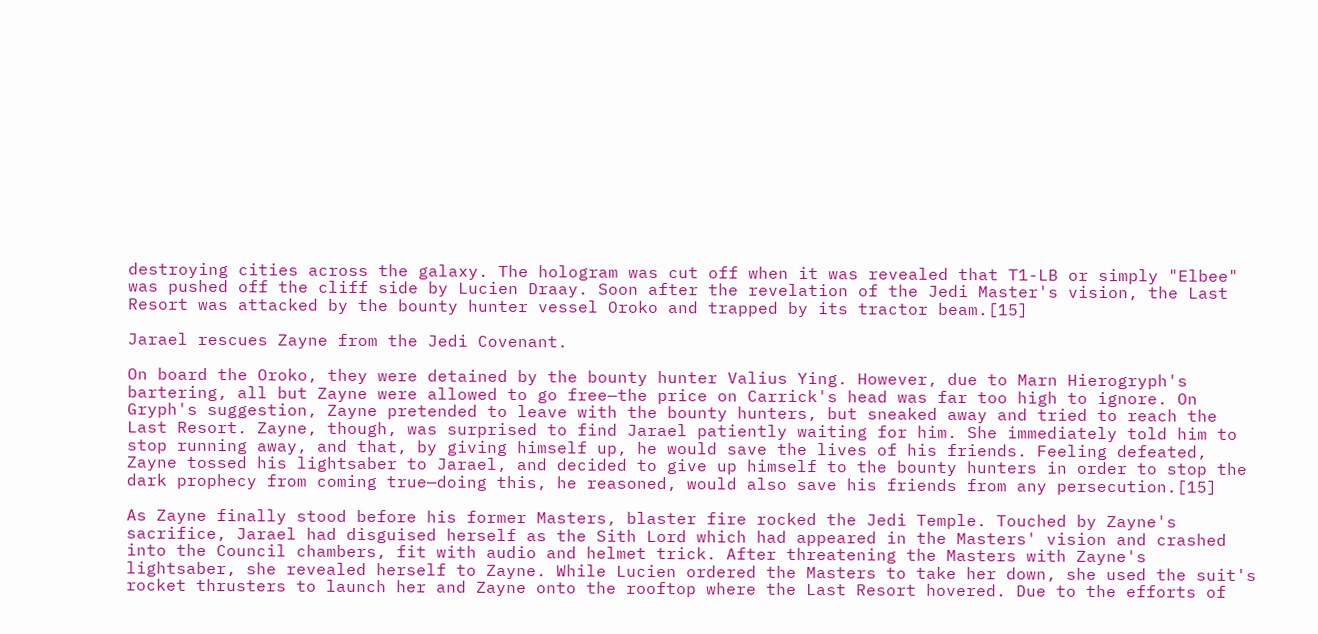destroying cities across the galaxy. The hologram was cut off when it was revealed that T1-LB or simply "Elbee" was pushed off the cliff side by Lucien Draay. Soon after the revelation of the Jedi Master's vision, the Last Resort was attacked by the bounty hunter vessel Oroko and trapped by its tractor beam.[15]

Jarael rescues Zayne from the Jedi Covenant.

On board the Oroko, they were detained by the bounty hunter Valius Ying. However, due to Marn Hierogryph's bartering, all but Zayne were allowed to go free—the price on Carrick's head was far too high to ignore. On Gryph's suggestion, Zayne pretended to leave with the bounty hunters, but sneaked away and tried to reach the Last Resort. Zayne, though, was surprised to find Jarael patiently waiting for him. She immediately told him to stop running away, and that, by giving himself up, he would save the lives of his friends. Feeling defeated, Zayne tossed his lightsaber to Jarael, and decided to give up himself to the bounty hunters in order to stop the dark prophecy from coming true—doing this, he reasoned, would also save his friends from any persecution.[15]

As Zayne finally stood before his former Masters, blaster fire rocked the Jedi Temple. Touched by Zayne's sacrifice, Jarael had disguised herself as the Sith Lord which had appeared in the Masters' vision and crashed into the Council chambers, fit with audio and helmet trick. After threatening the Masters with Zayne's lightsaber, she revealed herself to Zayne. While Lucien ordered the Masters to take her down, she used the suit's rocket thrusters to launch her and Zayne onto the rooftop where the Last Resort hovered. Due to the efforts of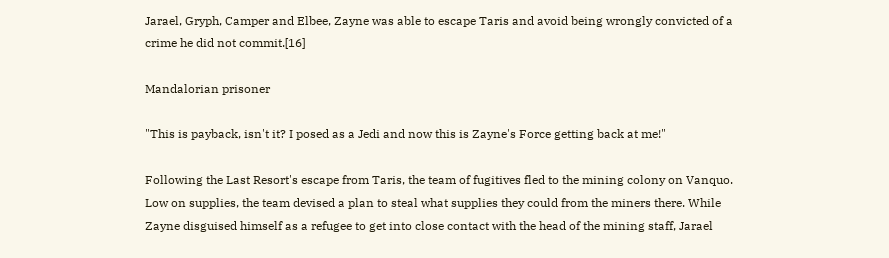Jarael, Gryph, Camper and Elbee, Zayne was able to escape Taris and avoid being wrongly convicted of a crime he did not commit.[16]

Mandalorian prisoner

"This is payback, isn't it? I posed as a Jedi and now this is Zayne's Force getting back at me!"

Following the Last Resort's escape from Taris, the team of fugitives fled to the mining colony on Vanquo. Low on supplies, the team devised a plan to steal what supplies they could from the miners there. While Zayne disguised himself as a refugee to get into close contact with the head of the mining staff, Jarael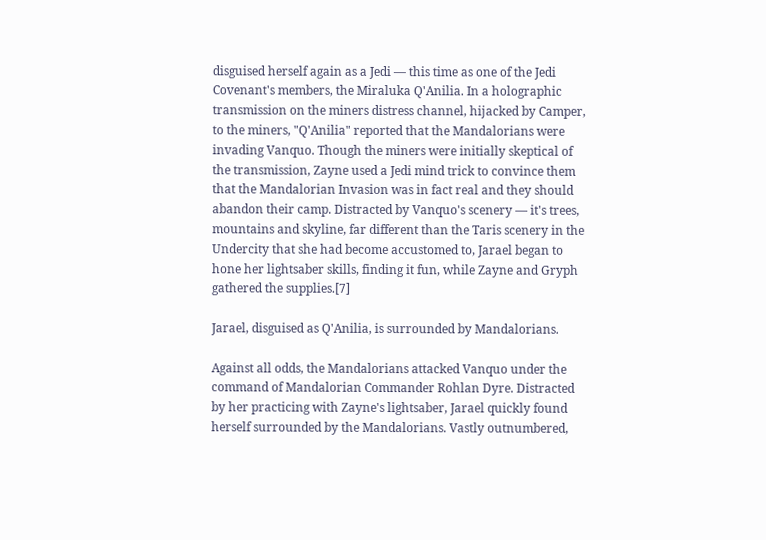disguised herself again as a Jedi — this time as one of the Jedi Covenant's members, the Miraluka Q'Anilia. In a holographic transmission on the miners distress channel, hijacked by Camper, to the miners, "Q'Anilia" reported that the Mandalorians were invading Vanquo. Though the miners were initially skeptical of the transmission, Zayne used a Jedi mind trick to convince them that the Mandalorian Invasion was in fact real and they should abandon their camp. Distracted by Vanquo's scenery — it's trees, mountains and skyline, far different than the Taris scenery in the Undercity that she had become accustomed to, Jarael began to hone her lightsaber skills, finding it fun, while Zayne and Gryph gathered the supplies.[7]

Jarael, disguised as Q'Anilia, is surrounded by Mandalorians.

Against all odds, the Mandalorians attacked Vanquo under the command of Mandalorian Commander Rohlan Dyre. Distracted by her practicing with Zayne's lightsaber, Jarael quickly found herself surrounded by the Mandalorians. Vastly outnumbered,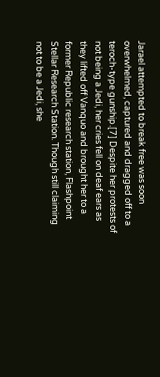Jarael attempted to break free was soon overwhelmed, captured and dragged off to a teroch-type gunship.[7] Despite her protests of not being a Jedi, her cries fell on deaf ears as they lifted off Vanquo and brought her to a former Republic research station, Flashpoint Stellar Research Station. Though still claiming not to be a Jedi, she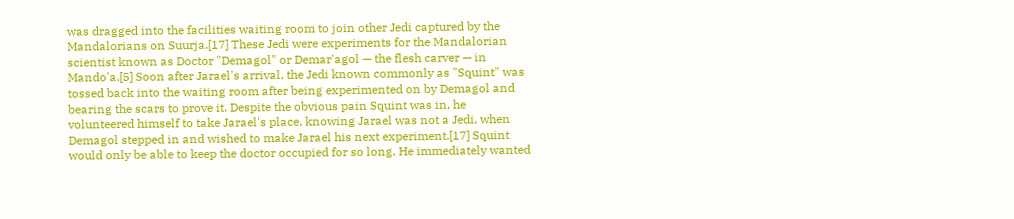was dragged into the facilities waiting room to join other Jedi captured by the Mandalorians on Suurja.[17] These Jedi were experiments for the Mandalorian scientist known as Doctor "Demagol" or Demar'agol — the flesh carver — in Mando'a.[5] Soon after Jarael's arrival, the Jedi known commonly as "Squint" was tossed back into the waiting room after being experimented on by Demagol and bearing the scars to prove it. Despite the obvious pain Squint was in, he volunteered himself to take Jarael's place, knowing Jarael was not a Jedi, when Demagol stepped in and wished to make Jarael his next experiment.[17] Squint would only be able to keep the doctor occupied for so long. He immediately wanted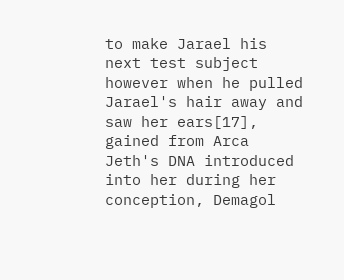to make Jarael his next test subject however when he pulled Jarael's hair away and saw her ears[17], gained from Arca Jeth's DNA introduced into her during her conception, Demagol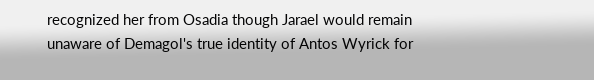recognized her from Osadia though Jarael would remain unaware of Demagol's true identity of Antos Wyrick for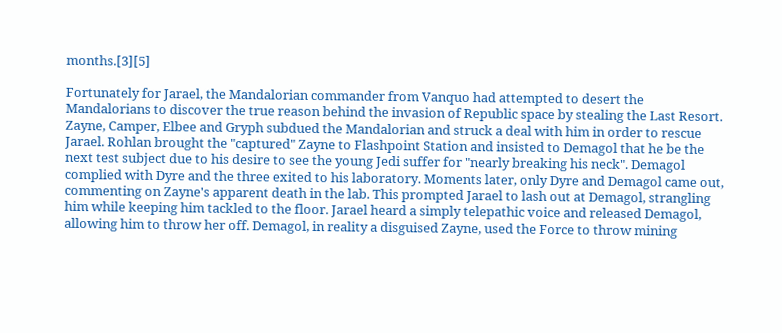months.[3][5]

Fortunately for Jarael, the Mandalorian commander from Vanquo had attempted to desert the Mandalorians to discover the true reason behind the invasion of Republic space by stealing the Last Resort. Zayne, Camper, Elbee and Gryph subdued the Mandalorian and struck a deal with him in order to rescue Jarael. Rohlan brought the "captured" Zayne to Flashpoint Station and insisted to Demagol that he be the next test subject due to his desire to see the young Jedi suffer for "nearly breaking his neck". Demagol complied with Dyre and the three exited to his laboratory. Moments later, only Dyre and Demagol came out, commenting on Zayne's apparent death in the lab. This prompted Jarael to lash out at Demagol, strangling him while keeping him tackled to the floor. Jarael heard a simply telepathic voice and released Demagol, allowing him to throw her off. Demagol, in reality a disguised Zayne, used the Force to throw mining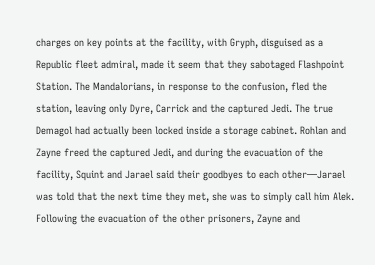charges on key points at the facility, with Gryph, disguised as a Republic fleet admiral, made it seem that they sabotaged Flashpoint Station. The Mandalorians, in response to the confusion, fled the station, leaving only Dyre, Carrick and the captured Jedi. The true Demagol had actually been locked inside a storage cabinet. Rohlan and Zayne freed the captured Jedi, and during the evacuation of the facility, Squint and Jarael said their goodbyes to each other—Jarael was told that the next time they met, she was to simply call him Alek. Following the evacuation of the other prisoners, Zayne and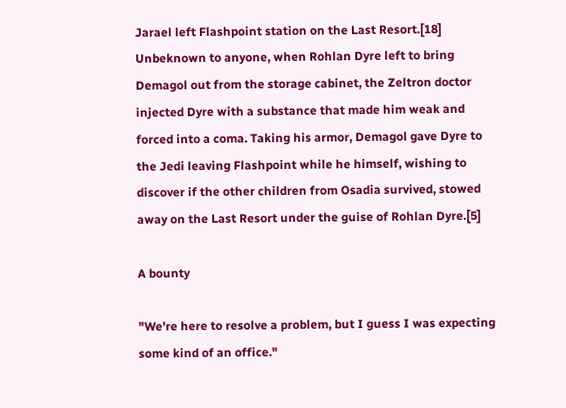Jarael left Flashpoint station on the Last Resort.[18] Unbeknown to anyone, when Rohlan Dyre left to bring Demagol out from the storage cabinet, the Zeltron doctor injected Dyre with a substance that made him weak and forced into a coma. Taking his armor, Demagol gave Dyre to the Jedi leaving Flashpoint while he himself, wishing to discover if the other children from Osadia survived, stowed away on the Last Resort under the guise of Rohlan Dyre.[5]

A bounty

"We're here to resolve a problem, but I guess I was expecting some kind of an office."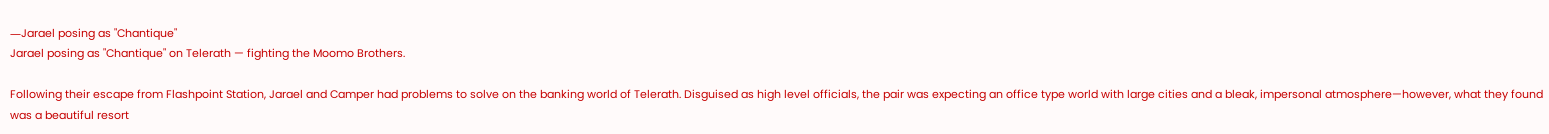―Jarael posing as "Chantique"
Jarael posing as "Chantique" on Telerath — fighting the Moomo Brothers.

Following their escape from Flashpoint Station, Jarael and Camper had problems to solve on the banking world of Telerath. Disguised as high level officials, the pair was expecting an office type world with large cities and a bleak, impersonal atmosphere—however, what they found was a beautiful resort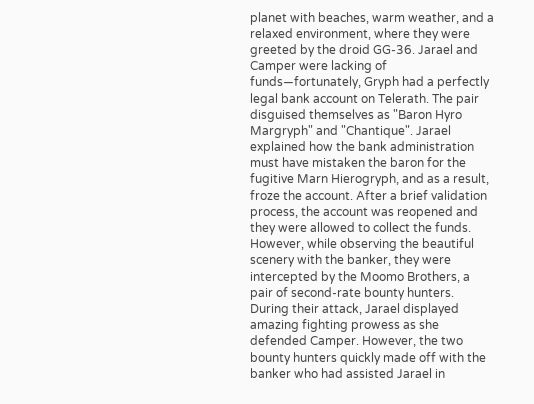planet with beaches, warm weather, and a relaxed environment, where they were greeted by the droid GG-36. Jarael and Camper were lacking of funds—fortunately, Gryph had a perfectly legal bank account on Telerath. The pair disguised themselves as "Baron Hyro Margryph" and "Chantique". Jarael explained how the bank administration must have mistaken the baron for the fugitive Marn Hierogryph, and as a result, froze the account. After a brief validation process, the account was reopened and they were allowed to collect the funds. However, while observing the beautiful scenery with the banker, they were intercepted by the Moomo Brothers, a pair of second-rate bounty hunters. During their attack, Jarael displayed amazing fighting prowess as she defended Camper. However, the two bounty hunters quickly made off with the banker who had assisted Jarael in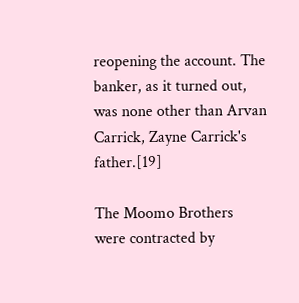reopening the account. The banker, as it turned out, was none other than Arvan Carrick, Zayne Carrick's father.[19]

The Moomo Brothers were contracted by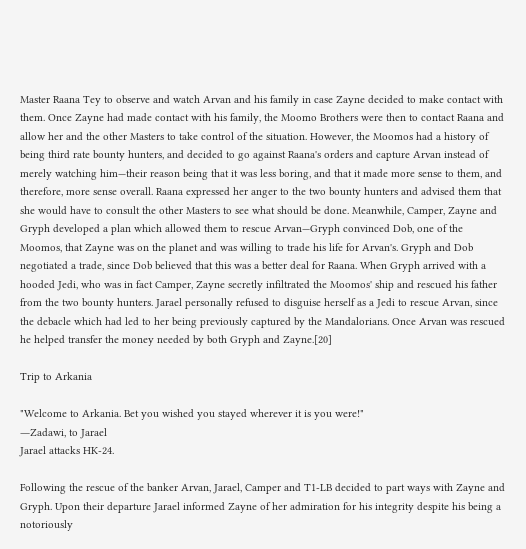Master Raana Tey to observe and watch Arvan and his family in case Zayne decided to make contact with them. Once Zayne had made contact with his family, the Moomo Brothers were then to contact Raana and allow her and the other Masters to take control of the situation. However, the Moomos had a history of being third rate bounty hunters, and decided to go against Raana's orders and capture Arvan instead of merely watching him—their reason being that it was less boring, and that it made more sense to them, and therefore, more sense overall. Raana expressed her anger to the two bounty hunters and advised them that she would have to consult the other Masters to see what should be done. Meanwhile, Camper, Zayne and Gryph developed a plan which allowed them to rescue Arvan—Gryph convinced Dob, one of the Moomos, that Zayne was on the planet and was willing to trade his life for Arvan's. Gryph and Dob negotiated a trade, since Dob believed that this was a better deal for Raana. When Gryph arrived with a hooded Jedi, who was in fact Camper, Zayne secretly infiltrated the Moomos' ship and rescued his father from the two bounty hunters. Jarael personally refused to disguise herself as a Jedi to rescue Arvan, since the debacle which had led to her being previously captured by the Mandalorians. Once Arvan was rescued he helped transfer the money needed by both Gryph and Zayne.[20]

Trip to Arkania

"Welcome to Arkania. Bet you wished you stayed wherever it is you were!"
―Zadawi, to Jarael
Jarael attacks HK-24.

Following the rescue of the banker Arvan, Jarael, Camper and T1-LB decided to part ways with Zayne and Gryph. Upon their departure Jarael informed Zayne of her admiration for his integrity despite his being a notoriously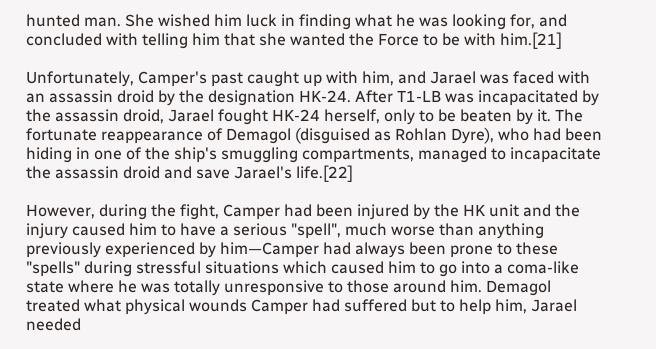hunted man. She wished him luck in finding what he was looking for, and concluded with telling him that she wanted the Force to be with him.[21]

Unfortunately, Camper's past caught up with him, and Jarael was faced with an assassin droid by the designation HK-24. After T1-LB was incapacitated by the assassin droid, Jarael fought HK-24 herself, only to be beaten by it. The fortunate reappearance of Demagol (disguised as Rohlan Dyre), who had been hiding in one of the ship's smuggling compartments, managed to incapacitate the assassin droid and save Jarael's life.[22]

However, during the fight, Camper had been injured by the HK unit and the injury caused him to have a serious "spell", much worse than anything previously experienced by him—Camper had always been prone to these "spells" during stressful situations which caused him to go into a coma-like state where he was totally unresponsive to those around him. Demagol treated what physical wounds Camper had suffered but to help him, Jarael needed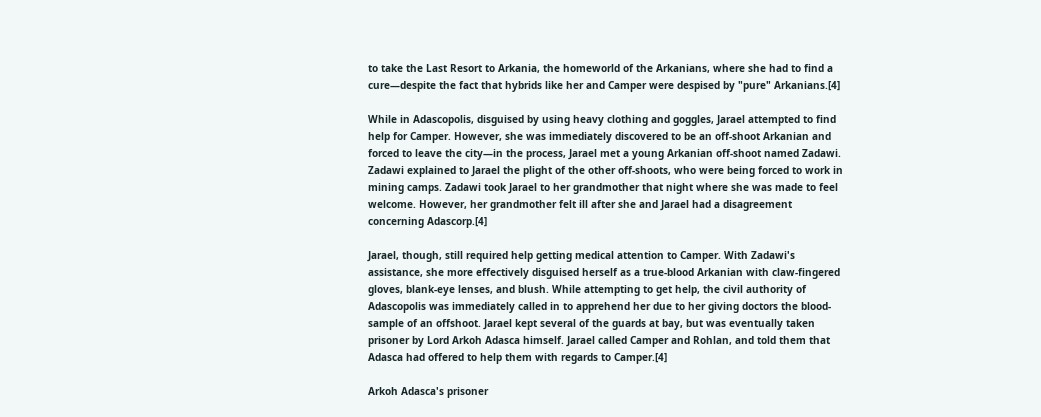to take the Last Resort to Arkania, the homeworld of the Arkanians, where she had to find a cure—despite the fact that hybrids like her and Camper were despised by "pure" Arkanians.[4]

While in Adascopolis, disguised by using heavy clothing and goggles, Jarael attempted to find help for Camper. However, she was immediately discovered to be an off-shoot Arkanian and forced to leave the city—in the process, Jarael met a young Arkanian off-shoot named Zadawi. Zadawi explained to Jarael the plight of the other off-shoots, who were being forced to work in mining camps. Zadawi took Jarael to her grandmother that night where she was made to feel welcome. However, her grandmother felt ill after she and Jarael had a disagreement concerning Adascorp.[4]

Jarael, though, still required help getting medical attention to Camper. With Zadawi's assistance, she more effectively disguised herself as a true-blood Arkanian with claw-fingered gloves, blank-eye lenses, and blush. While attempting to get help, the civil authority of Adascopolis was immediately called in to apprehend her due to her giving doctors the blood-sample of an offshoot. Jarael kept several of the guards at bay, but was eventually taken prisoner by Lord Arkoh Adasca himself. Jarael called Camper and Rohlan, and told them that Adasca had offered to help them with regards to Camper.[4]

Arkoh Adasca's prisoner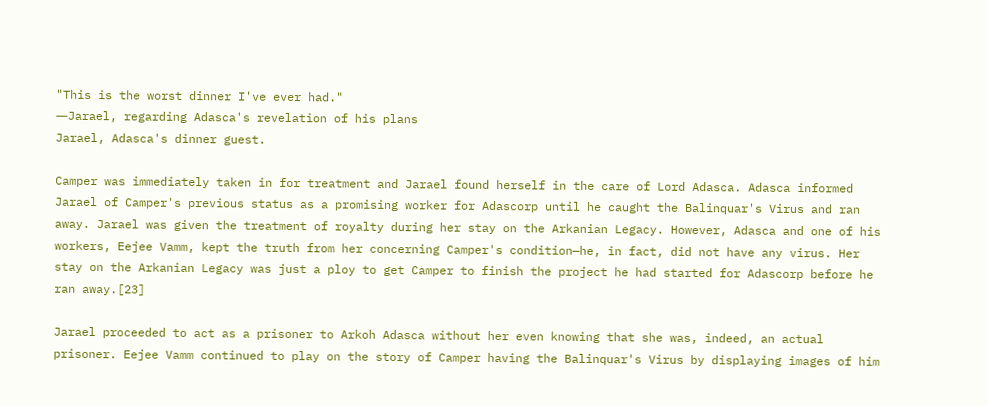"This is the worst dinner I've ever had."
―Jarael, regarding Adasca's revelation of his plans
Jarael, Adasca's dinner guest.

Camper was immediately taken in for treatment and Jarael found herself in the care of Lord Adasca. Adasca informed Jarael of Camper's previous status as a promising worker for Adascorp until he caught the Balinquar's Virus and ran away. Jarael was given the treatment of royalty during her stay on the Arkanian Legacy. However, Adasca and one of his workers, Eejee Vamm, kept the truth from her concerning Camper's condition—he, in fact, did not have any virus. Her stay on the Arkanian Legacy was just a ploy to get Camper to finish the project he had started for Adascorp before he ran away.[23]

Jarael proceeded to act as a prisoner to Arkoh Adasca without her even knowing that she was, indeed, an actual prisoner. Eejee Vamm continued to play on the story of Camper having the Balinquar's Virus by displaying images of him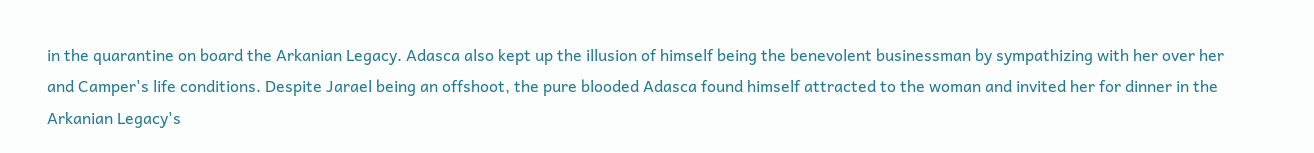in the quarantine on board the Arkanian Legacy. Adasca also kept up the illusion of himself being the benevolent businessman by sympathizing with her over her and Camper's life conditions. Despite Jarael being an offshoot, the pure blooded Adasca found himself attracted to the woman and invited her for dinner in the Arkanian Legacy's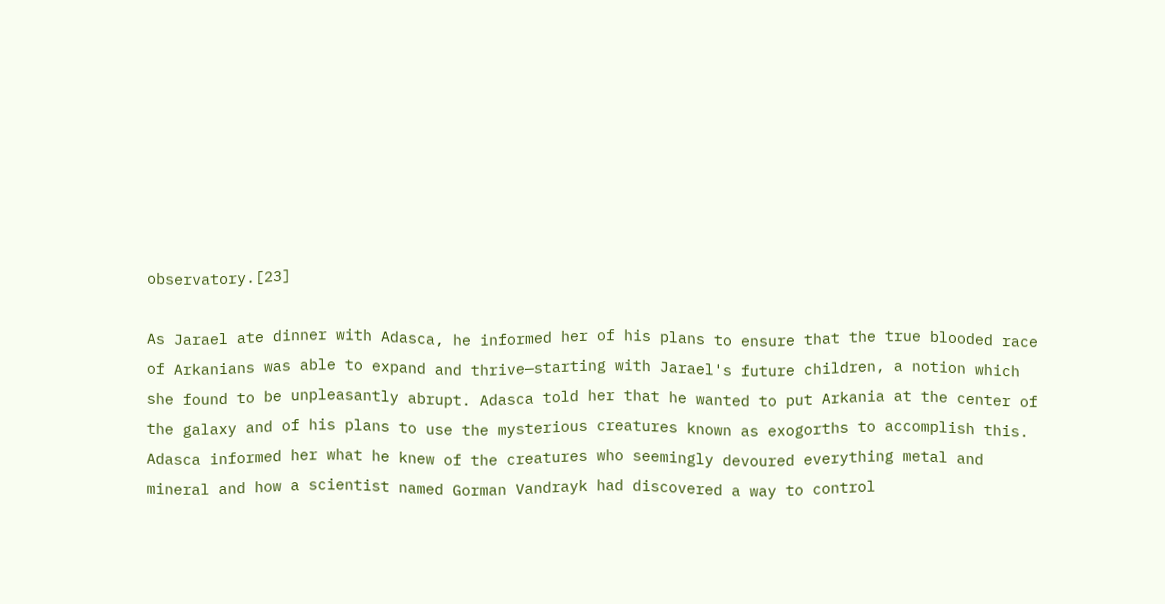observatory.[23]

As Jarael ate dinner with Adasca, he informed her of his plans to ensure that the true blooded race of Arkanians was able to expand and thrive—starting with Jarael's future children, a notion which she found to be unpleasantly abrupt. Adasca told her that he wanted to put Arkania at the center of the galaxy and of his plans to use the mysterious creatures known as exogorths to accomplish this. Adasca informed her what he knew of the creatures who seemingly devoured everything metal and mineral and how a scientist named Gorman Vandrayk had discovered a way to control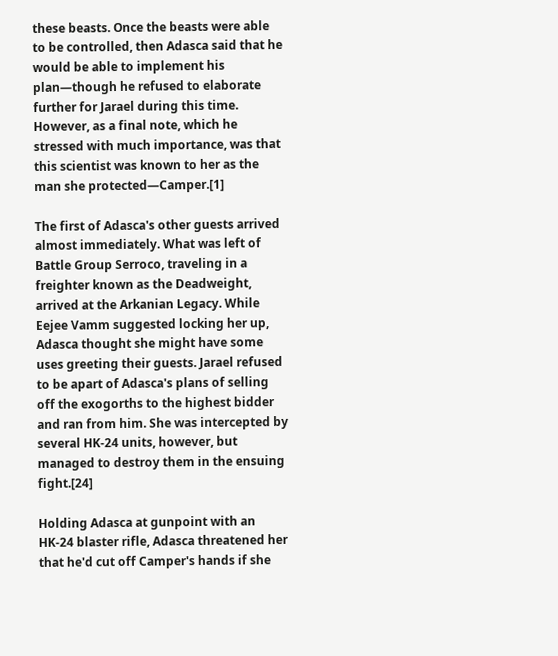these beasts. Once the beasts were able to be controlled, then Adasca said that he would be able to implement his plan—though he refused to elaborate further for Jarael during this time. However, as a final note, which he stressed with much importance, was that this scientist was known to her as the man she protected—Camper.[1]

The first of Adasca's other guests arrived almost immediately. What was left of Battle Group Serroco, traveling in a freighter known as the Deadweight, arrived at the Arkanian Legacy. While Eejee Vamm suggested locking her up, Adasca thought she might have some uses greeting their guests. Jarael refused to be apart of Adasca's plans of selling off the exogorths to the highest bidder and ran from him. She was intercepted by several HK-24 units, however, but managed to destroy them in the ensuing fight.[24]

Holding Adasca at gunpoint with an HK-24 blaster rifle, Adasca threatened her that he'd cut off Camper's hands if she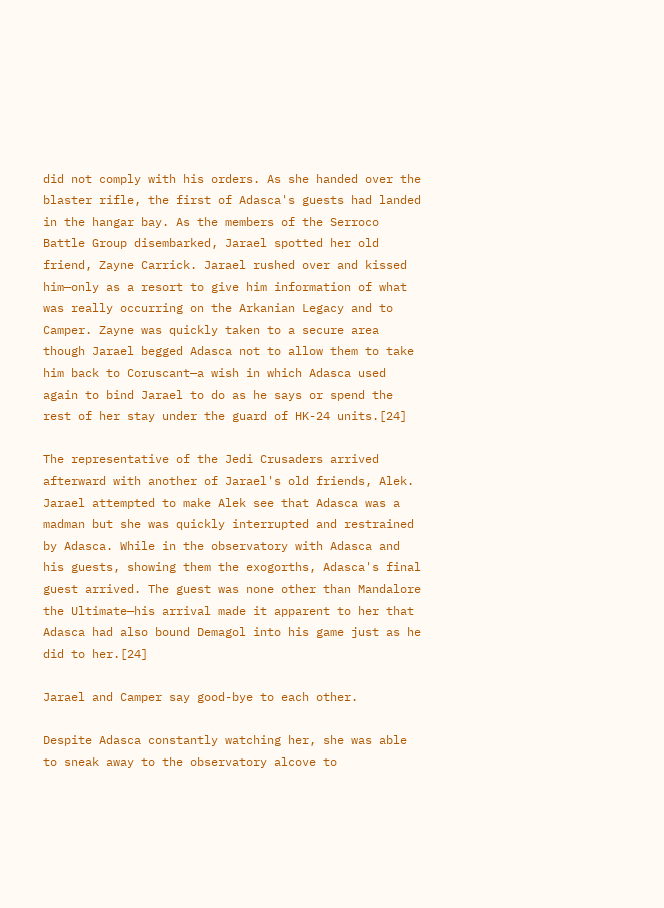did not comply with his orders. As she handed over the blaster rifle, the first of Adasca's guests had landed in the hangar bay. As the members of the Serroco Battle Group disembarked, Jarael spotted her old friend, Zayne Carrick. Jarael rushed over and kissed him—only as a resort to give him information of what was really occurring on the Arkanian Legacy and to Camper. Zayne was quickly taken to a secure area though Jarael begged Adasca not to allow them to take him back to Coruscant—a wish in which Adasca used again to bind Jarael to do as he says or spend the rest of her stay under the guard of HK-24 units.[24]

The representative of the Jedi Crusaders arrived afterward with another of Jarael's old friends, Alek. Jarael attempted to make Alek see that Adasca was a madman but she was quickly interrupted and restrained by Adasca. While in the observatory with Adasca and his guests, showing them the exogorths, Adasca's final guest arrived. The guest was none other than Mandalore the Ultimate—his arrival made it apparent to her that Adasca had also bound Demagol into his game just as he did to her.[24]

Jarael and Camper say good-bye to each other.

Despite Adasca constantly watching her, she was able to sneak away to the observatory alcove to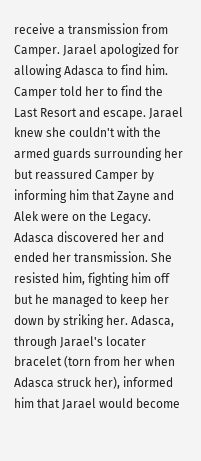receive a transmission from Camper. Jarael apologized for allowing Adasca to find him. Camper told her to find the Last Resort and escape. Jarael knew she couldn't with the armed guards surrounding her but reassured Camper by informing him that Zayne and Alek were on the Legacy. Adasca discovered her and ended her transmission. She resisted him, fighting him off but he managed to keep her down by striking her. Adasca, through Jarael's locater bracelet (torn from her when Adasca struck her), informed him that Jarael would become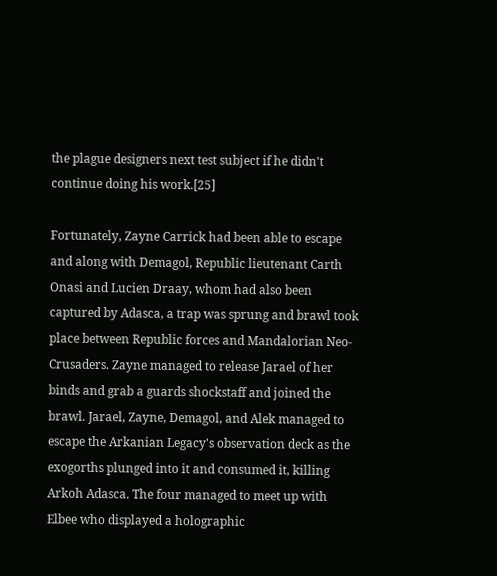the plague designers next test subject if he didn't continue doing his work.[25]

Fortunately, Zayne Carrick had been able to escape and along with Demagol, Republic lieutenant Carth Onasi and Lucien Draay, whom had also been captured by Adasca, a trap was sprung and brawl took place between Republic forces and Mandalorian Neo-Crusaders. Zayne managed to release Jarael of her binds and grab a guards shockstaff and joined the brawl. Jarael, Zayne, Demagol, and Alek managed to escape the Arkanian Legacy's observation deck as the exogorths plunged into it and consumed it, killing Arkoh Adasca. The four managed to meet up with Elbee who displayed a holographic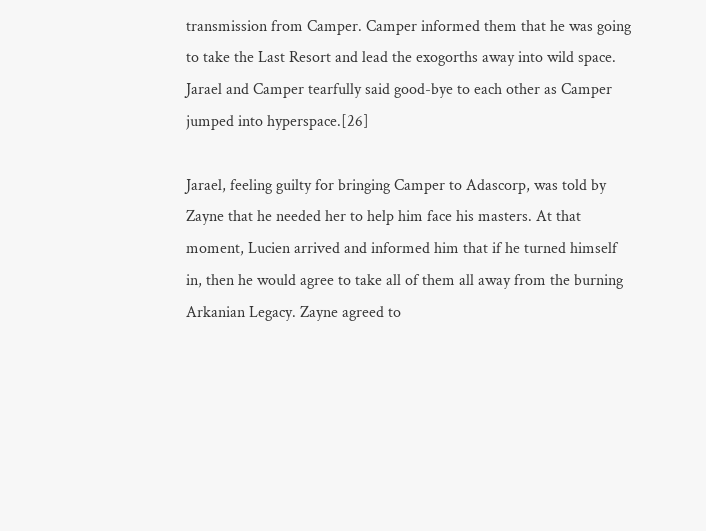transmission from Camper. Camper informed them that he was going to take the Last Resort and lead the exogorths away into wild space. Jarael and Camper tearfully said good-bye to each other as Camper jumped into hyperspace.[26]

Jarael, feeling guilty for bringing Camper to Adascorp, was told by Zayne that he needed her to help him face his masters. At that moment, Lucien arrived and informed him that if he turned himself in, then he would agree to take all of them all away from the burning Arkanian Legacy. Zayne agreed to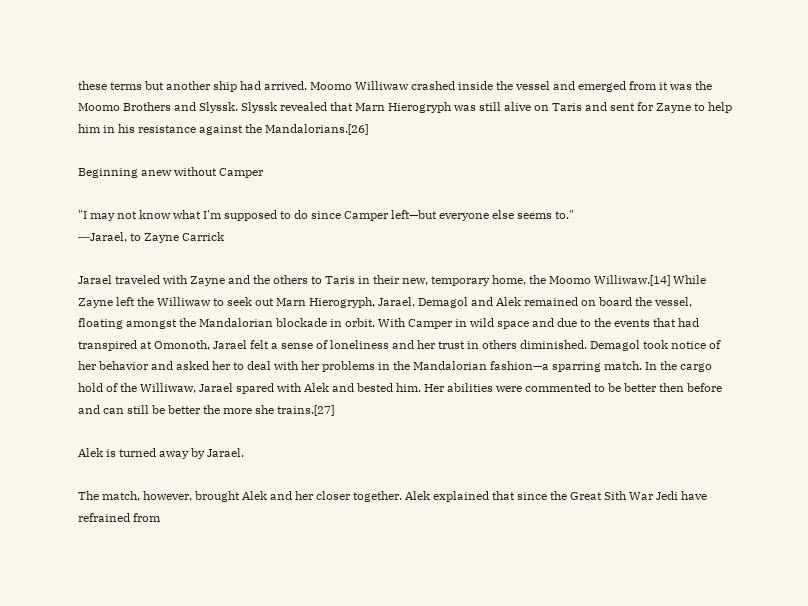these terms but another ship had arrived. Moomo Williwaw crashed inside the vessel and emerged from it was the Moomo Brothers and Slyssk. Slyssk revealed that Marn Hierogryph was still alive on Taris and sent for Zayne to help him in his resistance against the Mandalorians.[26]

Beginning anew without Camper

"I may not know what I'm supposed to do since Camper left—but everyone else seems to."
―Jarael, to Zayne Carrick

Jarael traveled with Zayne and the others to Taris in their new, temporary home, the Moomo Williwaw.[14] While Zayne left the Williwaw to seek out Marn Hierogryph, Jarael, Demagol and Alek remained on board the vessel, floating amongst the Mandalorian blockade in orbit. With Camper in wild space and due to the events that had transpired at Omonoth, Jarael felt a sense of loneliness and her trust in others diminished. Demagol took notice of her behavior and asked her to deal with her problems in the Mandalorian fashion—a sparring match. In the cargo hold of the Williwaw, Jarael spared with Alek and bested him. Her abilities were commented to be better then before and can still be better the more she trains.[27]

Alek is turned away by Jarael.

The match, however, brought Alek and her closer together. Alek explained that since the Great Sith War Jedi have refrained from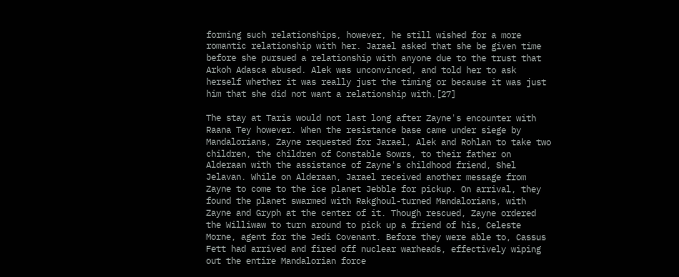forming such relationships, however, he still wished for a more romantic relationship with her. Jarael asked that she be given time before she pursued a relationship with anyone due to the trust that Arkoh Adasca abused. Alek was unconvinced, and told her to ask herself whether it was really just the timing or because it was just him that she did not want a relationship with.[27]

The stay at Taris would not last long after Zayne's encounter with Raana Tey however. When the resistance base came under siege by Mandalorians, Zayne requested for Jarael, Alek and Rohlan to take two children, the children of Constable Sowrs, to their father on Alderaan with the assistance of Zayne's childhood friend, Shel Jelavan. While on Alderaan, Jarael received another message from Zayne to come to the ice planet Jebble for pickup. On arrival, they found the planet swarmed with Rakghoul-turned Mandalorians, with Zayne and Gryph at the center of it. Though rescued, Zayne ordered the Williwaw to turn around to pick up a friend of his, Celeste Morne, agent for the Jedi Covenant. Before they were able to, Cassus Fett had arrived and fired off nuclear warheads, effectively wiping out the entire Mandalorian force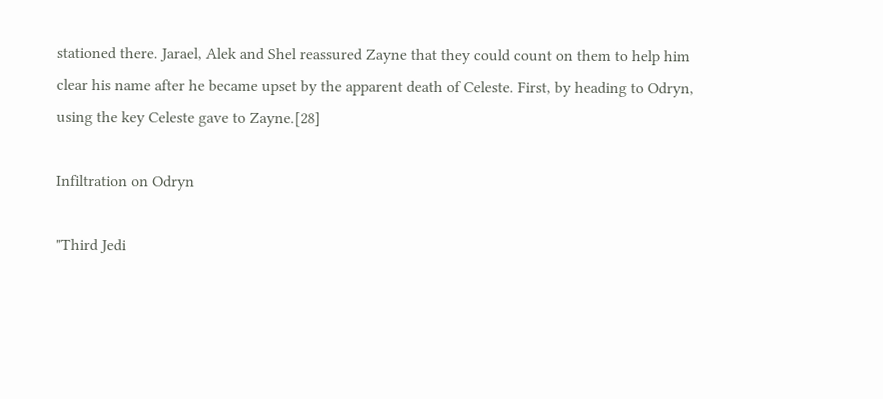stationed there. Jarael, Alek and Shel reassured Zayne that they could count on them to help him clear his name after he became upset by the apparent death of Celeste. First, by heading to Odryn, using the key Celeste gave to Zayne.[28]

Infiltration on Odryn

"Third Jedi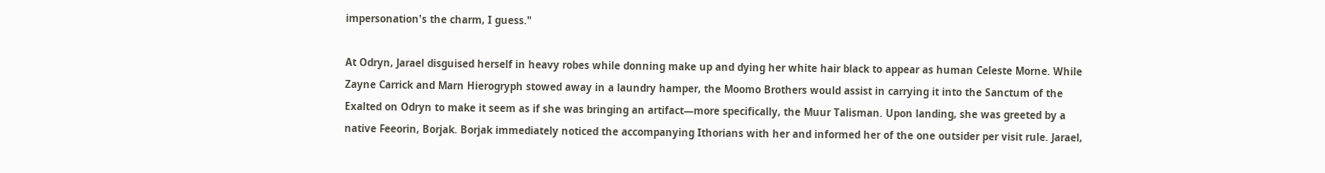impersonation's the charm, I guess."

At Odryn, Jarael disguised herself in heavy robes while donning make up and dying her white hair black to appear as human Celeste Morne. While Zayne Carrick and Marn Hierogryph stowed away in a laundry hamper, the Moomo Brothers would assist in carrying it into the Sanctum of the Exalted on Odryn to make it seem as if she was bringing an artifact—more specifically, the Muur Talisman. Upon landing, she was greeted by a native Feeorin, Borjak. Borjak immediately noticed the accompanying Ithorians with her and informed her of the one outsider per visit rule. Jarael,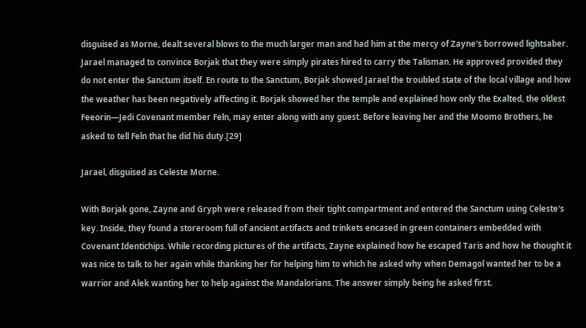disguised as Morne, dealt several blows to the much larger man and had him at the mercy of Zayne's borrowed lightsaber. Jarael managed to convince Borjak that they were simply pirates hired to carry the Talisman. He approved provided they do not enter the Sanctum itself. En route to the Sanctum, Borjak showed Jarael the troubled state of the local village and how the weather has been negatively affecting it. Borjak showed her the temple and explained how only the Exalted, the oldest Feeorin—Jedi Covenant member Feln, may enter along with any guest. Before leaving her and the Moomo Brothers, he asked to tell Feln that he did his duty.[29]

Jarael, disguised as Celeste Morne.

With Borjak gone, Zayne and Gryph were released from their tight compartment and entered the Sanctum using Celeste's key. Inside, they found a storeroom full of ancient artifacts and trinkets encased in green containers embedded with Covenant Identichips. While recording pictures of the artifacts, Zayne explained how he escaped Taris and how he thought it was nice to talk to her again while thanking her for helping him to which he asked why when Demagol wanted her to be a warrior and Alek wanting her to help against the Mandalorians. The answer simply being he asked first.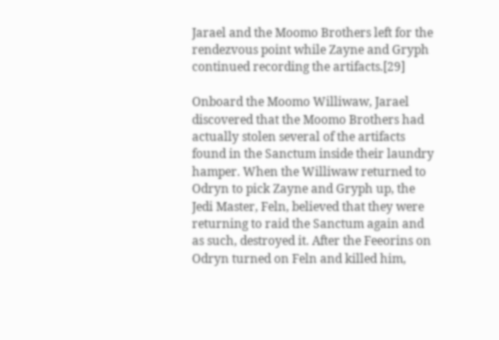Jarael and the Moomo Brothers left for the rendezvous point while Zayne and Gryph continued recording the artifacts.[29]

Onboard the Moomo Williwaw, Jarael discovered that the Moomo Brothers had actually stolen several of the artifacts found in the Sanctum inside their laundry hamper. When the Williwaw returned to Odryn to pick Zayne and Gryph up, the Jedi Master, Feln, believed that they were returning to raid the Sanctum again and as such, destroyed it. After the Feeorins on Odryn turned on Feln and killed him,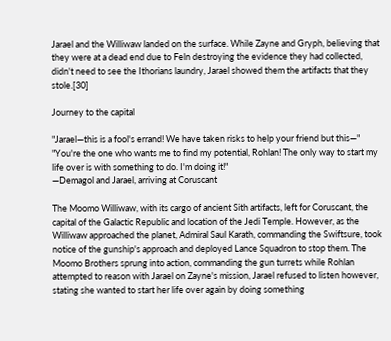Jarael and the Williwaw landed on the surface. While Zayne and Gryph, believing that they were at a dead end due to Feln destroying the evidence they had collected, didn't need to see the Ithorians laundry, Jarael showed them the artifacts that they stole.[30]

Journey to the capital

"Jarael—this is a fool's errand! We have taken risks to help your friend but this—"
"You're the one who wants me to find my potential, Rohlan! The only way to start my life over is with something to do. I'm doing it!"
―Demagol and Jarael, arriving at Coruscant

The Moomo Williwaw, with its cargo of ancient Sith artifacts, left for Coruscant, the capital of the Galactic Republic and location of the Jedi Temple. However, as the Williwaw approached the planet, Admiral Saul Karath, commanding the Swiftsure, took notice of the gunship's approach and deployed Lance Squadron to stop them. The Moomo Brothers sprung into action, commanding the gun turrets while Rohlan attempted to reason with Jarael on Zayne's mission, Jarael refused to listen however, stating she wanted to start her life over again by doing something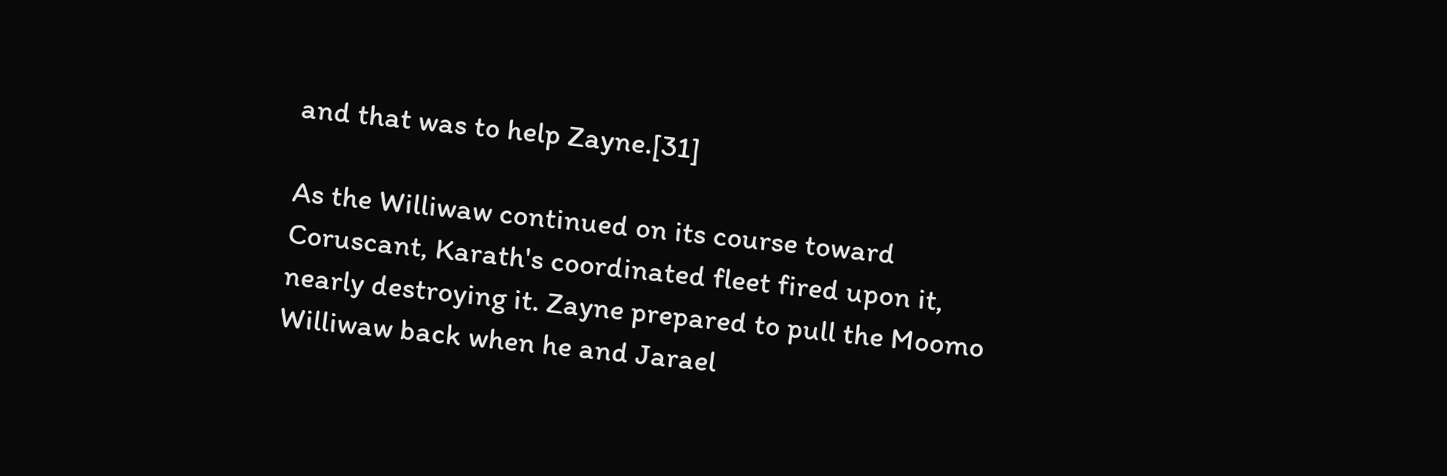and that was to help Zayne.[31]

As the Williwaw continued on its course toward Coruscant, Karath's coordinated fleet fired upon it, nearly destroying it. Zayne prepared to pull the Moomo Williwaw back when he and Jarael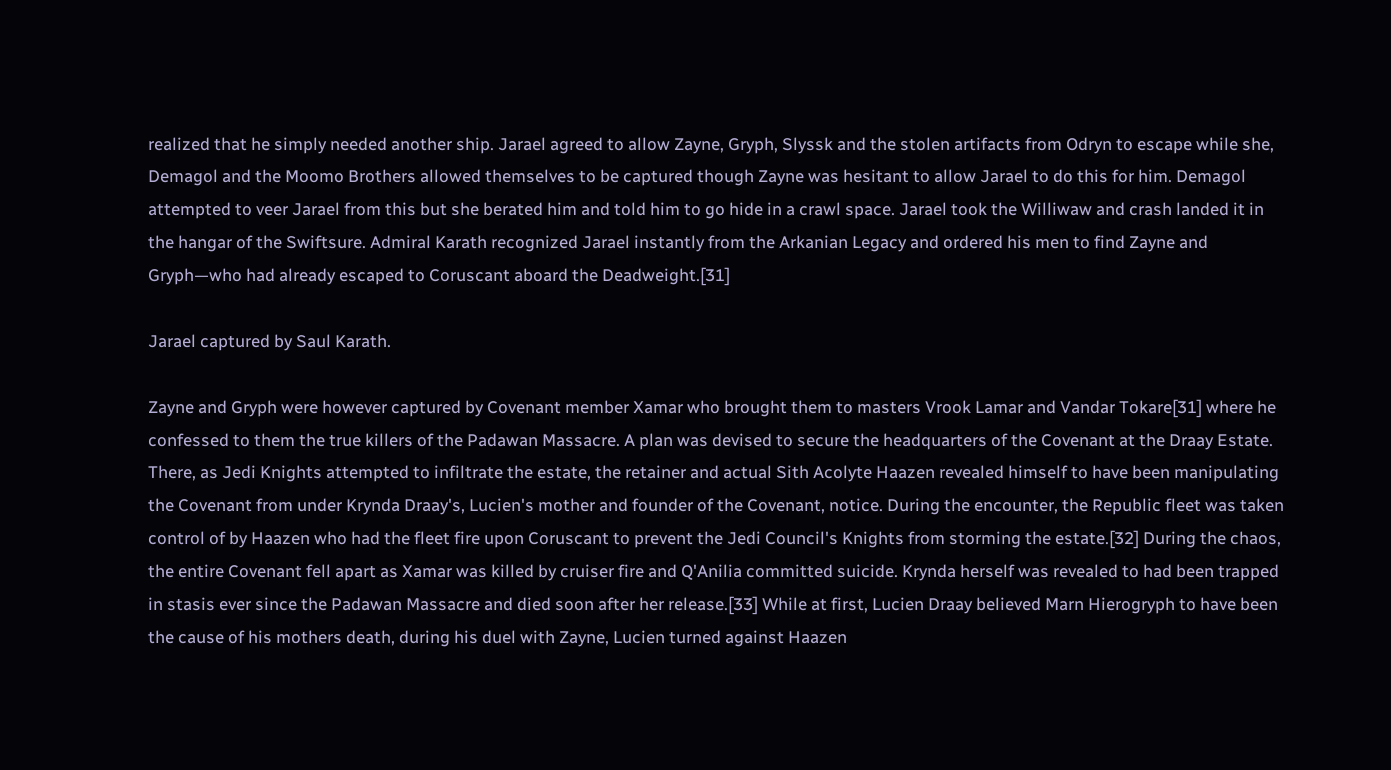realized that he simply needed another ship. Jarael agreed to allow Zayne, Gryph, Slyssk and the stolen artifacts from Odryn to escape while she, Demagol and the Moomo Brothers allowed themselves to be captured though Zayne was hesitant to allow Jarael to do this for him. Demagol attempted to veer Jarael from this but she berated him and told him to go hide in a crawl space. Jarael took the Williwaw and crash landed it in the hangar of the Swiftsure. Admiral Karath recognized Jarael instantly from the Arkanian Legacy and ordered his men to find Zayne and Gryph—who had already escaped to Coruscant aboard the Deadweight.[31]

Jarael captured by Saul Karath.

Zayne and Gryph were however captured by Covenant member Xamar who brought them to masters Vrook Lamar and Vandar Tokare[31] where he confessed to them the true killers of the Padawan Massacre. A plan was devised to secure the headquarters of the Covenant at the Draay Estate. There, as Jedi Knights attempted to infiltrate the estate, the retainer and actual Sith Acolyte Haazen revealed himself to have been manipulating the Covenant from under Krynda Draay's, Lucien's mother and founder of the Covenant, notice. During the encounter, the Republic fleet was taken control of by Haazen who had the fleet fire upon Coruscant to prevent the Jedi Council's Knights from storming the estate.[32] During the chaos, the entire Covenant fell apart as Xamar was killed by cruiser fire and Q'Anilia committed suicide. Krynda herself was revealed to had been trapped in stasis ever since the Padawan Massacre and died soon after her release.[33] While at first, Lucien Draay believed Marn Hierogryph to have been the cause of his mothers death, during his duel with Zayne, Lucien turned against Haazen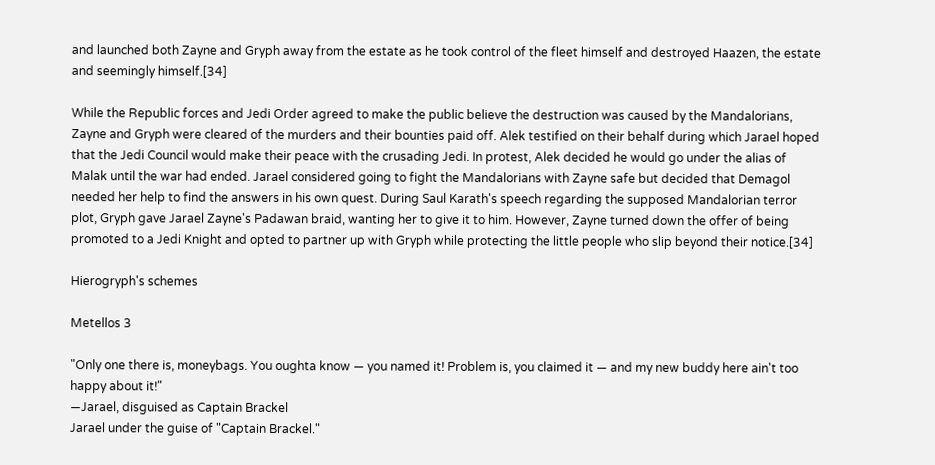and launched both Zayne and Gryph away from the estate as he took control of the fleet himself and destroyed Haazen, the estate and seemingly himself.[34]

While the Republic forces and Jedi Order agreed to make the public believe the destruction was caused by the Mandalorians, Zayne and Gryph were cleared of the murders and their bounties paid off. Alek testified on their behalf during which Jarael hoped that the Jedi Council would make their peace with the crusading Jedi. In protest, Alek decided he would go under the alias of Malak until the war had ended. Jarael considered going to fight the Mandalorians with Zayne safe but decided that Demagol needed her help to find the answers in his own quest. During Saul Karath's speech regarding the supposed Mandalorian terror plot, Gryph gave Jarael Zayne's Padawan braid, wanting her to give it to him. However, Zayne turned down the offer of being promoted to a Jedi Knight and opted to partner up with Gryph while protecting the little people who slip beyond their notice.[34]

Hierogryph's schemes

Metellos 3

"Only one there is, moneybags. You oughta know — you named it! Problem is, you claimed it — and my new buddy here ain't too happy about it!"
―Jarael, disguised as Captain Brackel
Jarael under the guise of "Captain Brackel."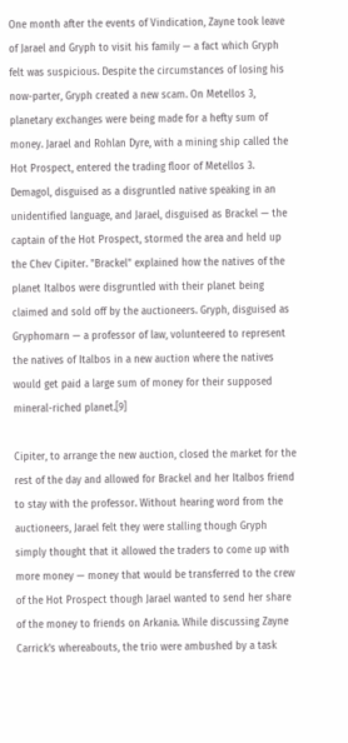One month after the events of Vindication, Zayne took leave of Jarael and Gryph to visit his family — a fact which Gryph felt was suspicious. Despite the circumstances of losing his now-parter, Gryph created a new scam. On Metellos 3, planetary exchanges were being made for a hefty sum of money. Jarael and Rohlan Dyre, with a mining ship called the Hot Prospect, entered the trading floor of Metellos 3. Demagol, disguised as a disgruntled native speaking in an unidentified language, and Jarael, disguised as Brackel — the captain of the Hot Prospect, stormed the area and held up the Chev Cipiter. "Brackel" explained how the natives of the planet Italbos were disgruntled with their planet being claimed and sold off by the auctioneers. Gryph, disguised as Gryphomarn — a professor of law, volunteered to represent the natives of Italbos in a new auction where the natives would get paid a large sum of money for their supposed mineral-riched planet.[9]

Cipiter, to arrange the new auction, closed the market for the rest of the day and allowed for Brackel and her Italbos friend to stay with the professor. Without hearing word from the auctioneers, Jarael felt they were stalling though Gryph simply thought that it allowed the traders to come up with more money — money that would be transferred to the crew of the Hot Prospect though Jarael wanted to send her share of the money to friends on Arkania. While discussing Zayne Carrick's whereabouts, the trio were ambushed by a task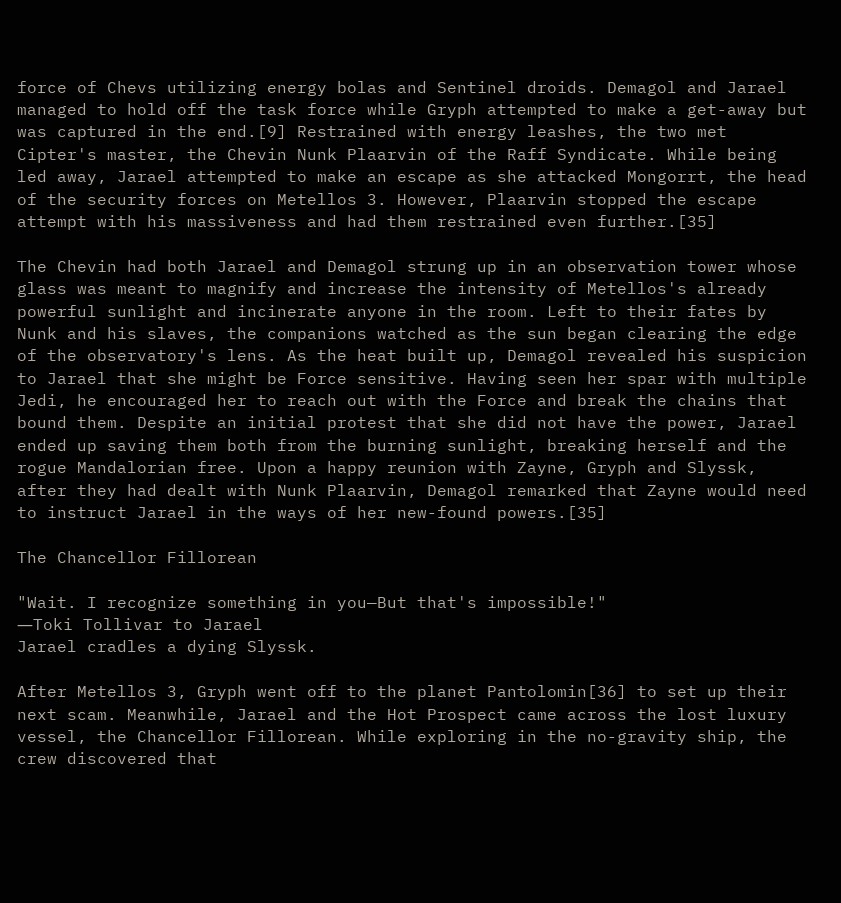force of Chevs utilizing energy bolas and Sentinel droids. Demagol and Jarael managed to hold off the task force while Gryph attempted to make a get-away but was captured in the end.[9] Restrained with energy leashes, the two met Cipter's master, the Chevin Nunk Plaarvin of the Raff Syndicate. While being led away, Jarael attempted to make an escape as she attacked Mongorrt, the head of the security forces on Metellos 3. However, Plaarvin stopped the escape attempt with his massiveness and had them restrained even further.[35]

The Chevin had both Jarael and Demagol strung up in an observation tower whose glass was meant to magnify and increase the intensity of Metellos's already powerful sunlight and incinerate anyone in the room. Left to their fates by Nunk and his slaves, the companions watched as the sun began clearing the edge of the observatory's lens. As the heat built up, Demagol revealed his suspicion to Jarael that she might be Force sensitive. Having seen her spar with multiple Jedi, he encouraged her to reach out with the Force and break the chains that bound them. Despite an initial protest that she did not have the power, Jarael ended up saving them both from the burning sunlight, breaking herself and the rogue Mandalorian free. Upon a happy reunion with Zayne, Gryph and Slyssk, after they had dealt with Nunk Plaarvin, Demagol remarked that Zayne would need to instruct Jarael in the ways of her new-found powers.[35]

The Chancellor Fillorean

"Wait. I recognize something in you—But that's impossible!"
―Toki Tollivar to Jarael
Jarael cradles a dying Slyssk.

After Metellos 3, Gryph went off to the planet Pantolomin[36] to set up their next scam. Meanwhile, Jarael and the Hot Prospect came across the lost luxury vessel, the Chancellor Fillorean. While exploring in the no-gravity ship, the crew discovered that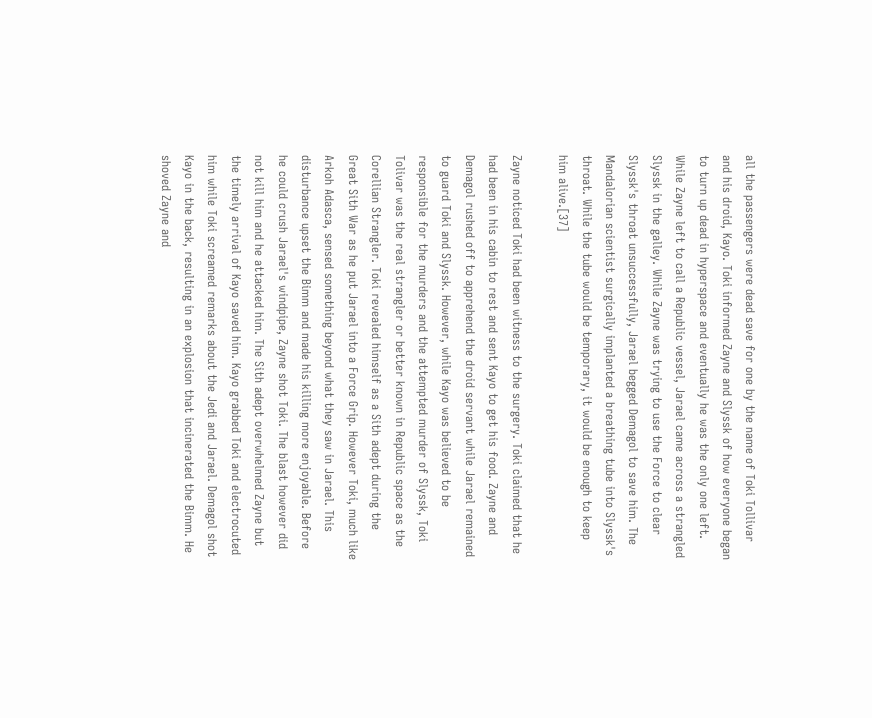all the passengers were dead save for one by the name of Toki Tollivar and his droid, Kayo. Toki informed Zayne and Slyssk of how everyone began to turn up dead in hyperspace and eventually he was the only one left. While Zayne left to call a Republic vessel, Jarael came across a strangled Slyssk in the galley. While Zayne was trying to use the Force to clear Slyssk's throat unsuccessfully, Jarael begged Demagol to save him. The Mandalorian scientist surgically implanted a breathing tube into Slyssk's throat. While the tube would be temporary, it would be enough to keep him alive.[37]

Zayne noticed Toki had been witness to the surgery. Toki claimed that he had been in his cabin to rest and sent Kayo to get his food. Zayne and Demagol rushed off to apprehend the droid servant while Jarael remained to guard Toki and Slyssk. However, while Kayo was believed to be responsible for the murders and the attempted murder of Slyssk, Toki Tolivar was the real strangler or better known in Republic space as the Corellian Strangler. Toki revealed himself as a Sith adept during the Great Sith War as he put Jarael into a Force Grip. However Toki, much like Arkoh Adasca, sensed something beyond what they saw in Jarael. This disturbance upset the Bimm and made his killing more enjoyable. Before he could crush Jarael's windpipe, Zayne shot Toki. The blast however did not kill him and he attacked him. The Sith adept overwhelmed Zayne but the timely arrival of Kayo saved him. Kayo grabbed Toki and electrocuted him while Toki screamed remarks about the Jedi and Jarael. Demagol shot Kayo in the back, resulting in an explosion that incinerated the Bimm. He shoved Zayne and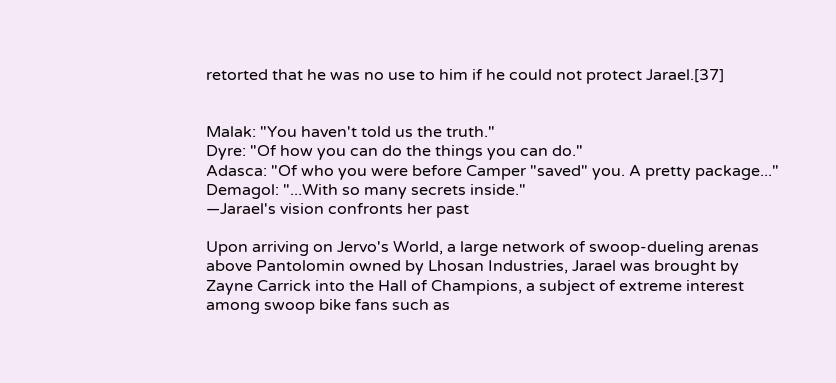retorted that he was no use to him if he could not protect Jarael.[37]


Malak: "You haven't told us the truth."
Dyre: "Of how you can do the things you can do."
Adasca: "Of who you were before Camper "saved" you. A pretty package..."
Demagol: "...With so many secrets inside."
—Jarael's vision confronts her past

Upon arriving on Jervo's World, a large network of swoop-dueling arenas above Pantolomin owned by Lhosan Industries, Jarael was brought by Zayne Carrick into the Hall of Champions, a subject of extreme interest among swoop bike fans such as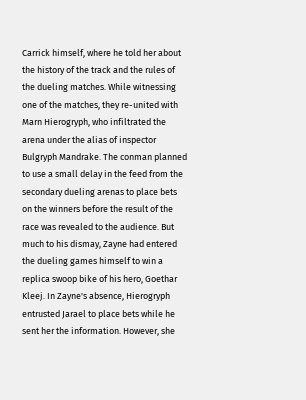Carrick himself, where he told her about the history of the track and the rules of the dueling matches. While witnessing one of the matches, they re-united with Marn Hierogryph, who infiltrated the arena under the alias of inspector Bulgryph Mandrake. The conman planned to use a small delay in the feed from the secondary dueling arenas to place bets on the winners before the result of the race was revealed to the audience. But much to his dismay, Zayne had entered the dueling games himself to win a replica swoop bike of his hero, Goethar Kleej. In Zayne's absence, Hierogryph entrusted Jarael to place bets while he sent her the information. However, she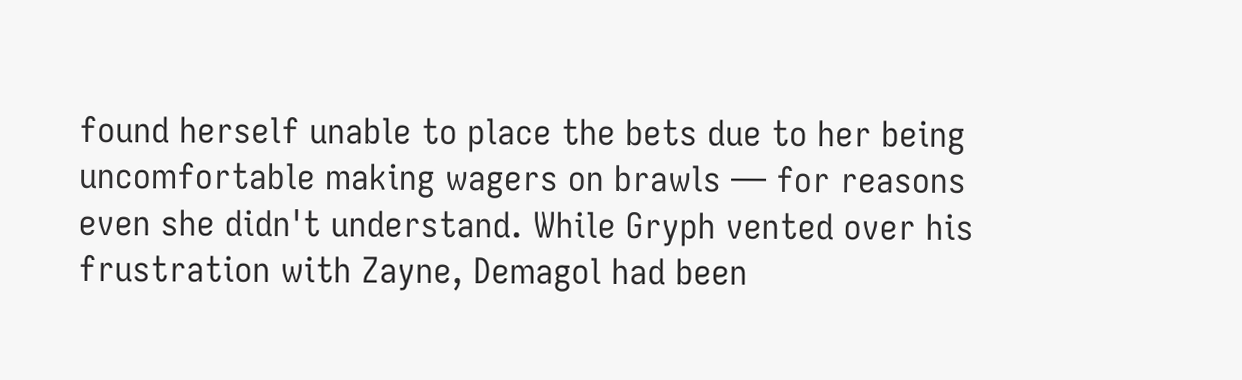found herself unable to place the bets due to her being uncomfortable making wagers on brawls — for reasons even she didn't understand. While Gryph vented over his frustration with Zayne, Demagol had been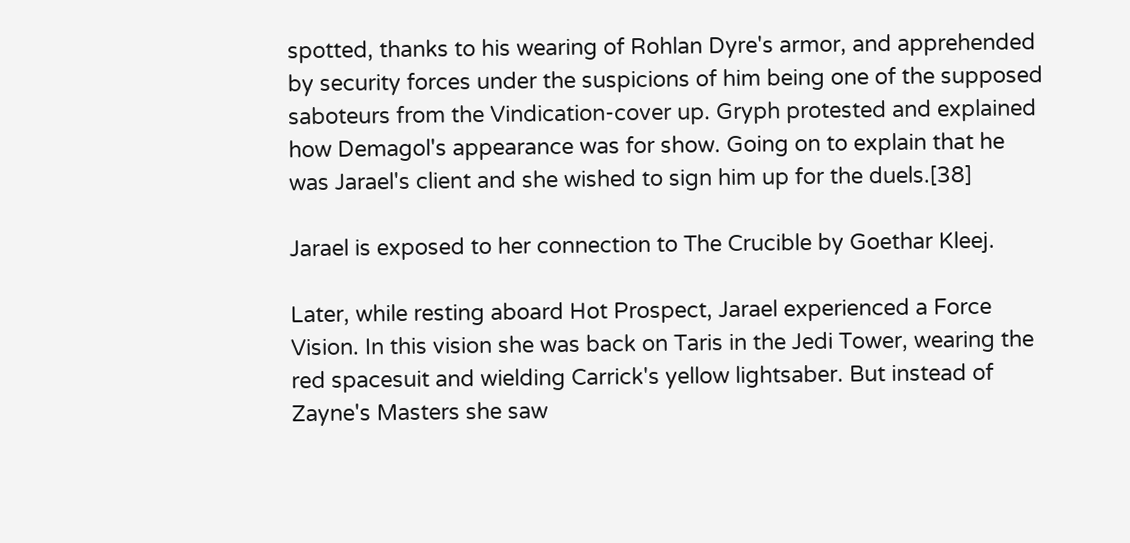spotted, thanks to his wearing of Rohlan Dyre's armor, and apprehended by security forces under the suspicions of him being one of the supposed saboteurs from the Vindication-cover up. Gryph protested and explained how Demagol's appearance was for show. Going on to explain that he was Jarael's client and she wished to sign him up for the duels.[38]

Jarael is exposed to her connection to The Crucible by Goethar Kleej.

Later, while resting aboard Hot Prospect, Jarael experienced a Force Vision. In this vision she was back on Taris in the Jedi Tower, wearing the red spacesuit and wielding Carrick's yellow lightsaber. But instead of Zayne's Masters she saw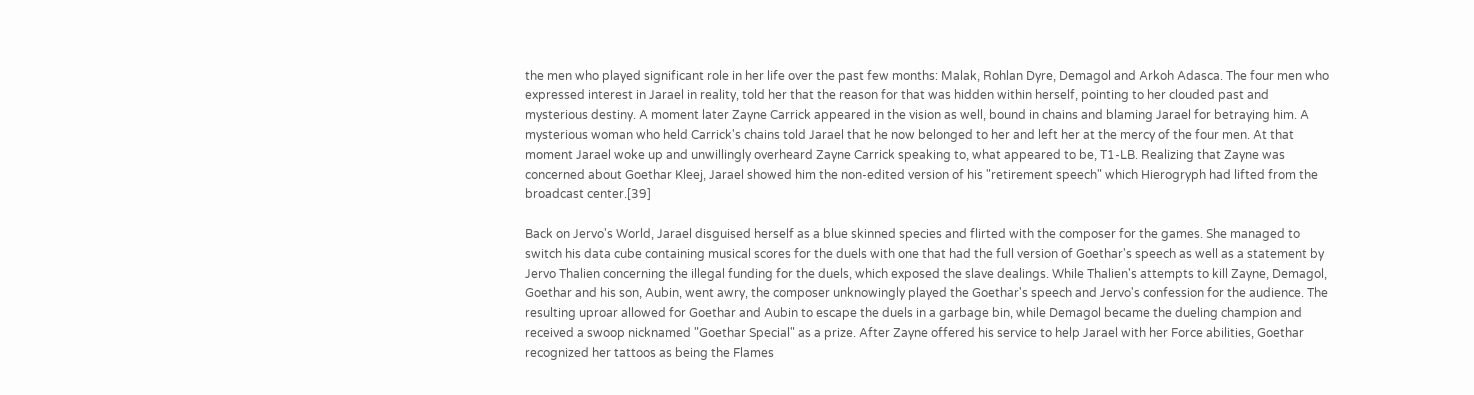the men who played significant role in her life over the past few months: Malak, Rohlan Dyre, Demagol and Arkoh Adasca. The four men who expressed interest in Jarael in reality, told her that the reason for that was hidden within herself, pointing to her clouded past and mysterious destiny. A moment later Zayne Carrick appeared in the vision as well, bound in chains and blaming Jarael for betraying him. A mysterious woman who held Carrick's chains told Jarael that he now belonged to her and left her at the mercy of the four men. At that moment Jarael woke up and unwillingly overheard Zayne Carrick speaking to, what appeared to be, T1-LB. Realizing that Zayne was concerned about Goethar Kleej, Jarael showed him the non-edited version of his "retirement speech" which Hierogryph had lifted from the broadcast center.[39]

Back on Jervo's World, Jarael disguised herself as a blue skinned species and flirted with the composer for the games. She managed to switch his data cube containing musical scores for the duels with one that had the full version of Goethar's speech as well as a statement by Jervo Thalien concerning the illegal funding for the duels, which exposed the slave dealings. While Thalien's attempts to kill Zayne, Demagol, Goethar and his son, Aubin, went awry, the composer unknowingly played the Goethar's speech and Jervo's confession for the audience. The resulting uproar allowed for Goethar and Aubin to escape the duels in a garbage bin, while Demagol became the dueling champion and received a swoop nicknamed "Goethar Special" as a prize. After Zayne offered his service to help Jarael with her Force abilities, Goethar recognized her tattoos as being the Flames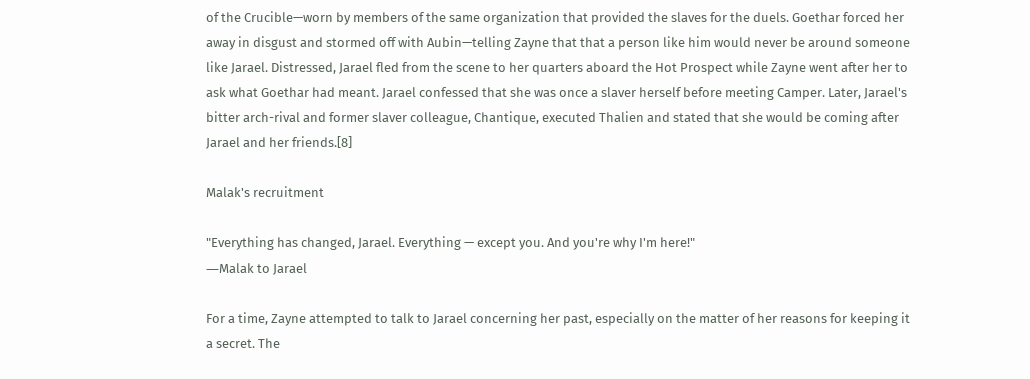of the Crucible—worn by members of the same organization that provided the slaves for the duels. Goethar forced her away in disgust and stormed off with Aubin—telling Zayne that that a person like him would never be around someone like Jarael. Distressed, Jarael fled from the scene to her quarters aboard the Hot Prospect while Zayne went after her to ask what Goethar had meant. Jarael confessed that she was once a slaver herself before meeting Camper. Later, Jarael's bitter arch-rival and former slaver colleague, Chantique, executed Thalien and stated that she would be coming after Jarael and her friends.[8]

Malak's recruitment

"Everything has changed, Jarael. Everything — except you. And you're why I'm here!"
―Malak to Jarael

For a time, Zayne attempted to talk to Jarael concerning her past, especially on the matter of her reasons for keeping it a secret. The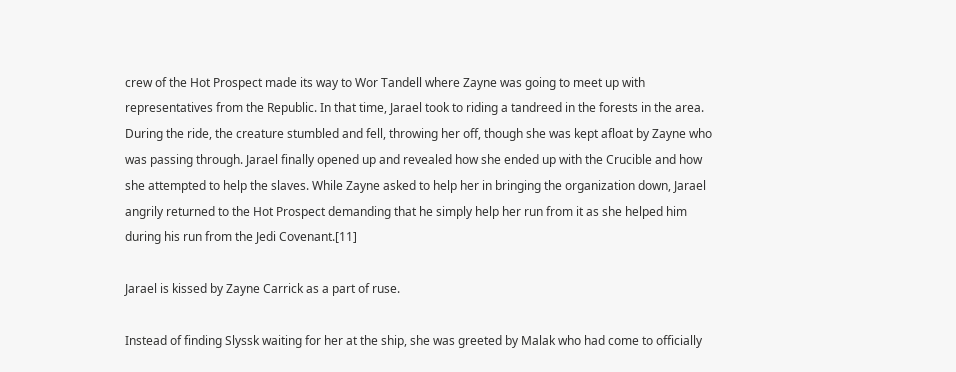crew of the Hot Prospect made its way to Wor Tandell where Zayne was going to meet up with representatives from the Republic. In that time, Jarael took to riding a tandreed in the forests in the area. During the ride, the creature stumbled and fell, throwing her off, though she was kept afloat by Zayne who was passing through. Jarael finally opened up and revealed how she ended up with the Crucible and how she attempted to help the slaves. While Zayne asked to help her in bringing the organization down, Jarael angrily returned to the Hot Prospect demanding that he simply help her run from it as she helped him during his run from the Jedi Covenant.[11]

Jarael is kissed by Zayne Carrick as a part of ruse.

Instead of finding Slyssk waiting for her at the ship, she was greeted by Malak who had come to officially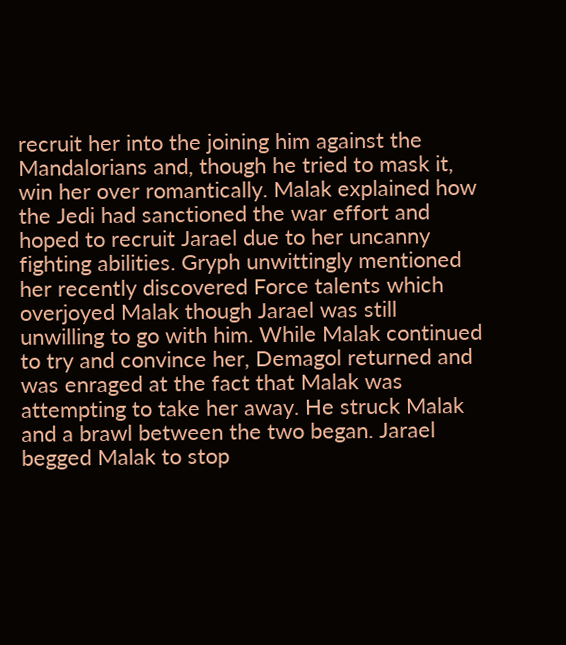recruit her into the joining him against the Mandalorians and, though he tried to mask it, win her over romantically. Malak explained how the Jedi had sanctioned the war effort and hoped to recruit Jarael due to her uncanny fighting abilities. Gryph unwittingly mentioned her recently discovered Force talents which overjoyed Malak though Jarael was still unwilling to go with him. While Malak continued to try and convince her, Demagol returned and was enraged at the fact that Malak was attempting to take her away. He struck Malak and a brawl between the two began. Jarael begged Malak to stop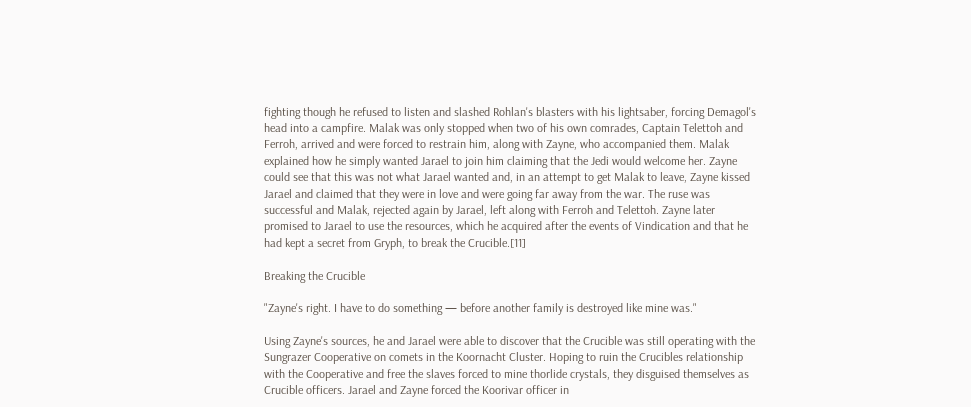fighting though he refused to listen and slashed Rohlan's blasters with his lightsaber, forcing Demagol's head into a campfire. Malak was only stopped when two of his own comrades, Captain Telettoh and Ferroh, arrived and were forced to restrain him, along with Zayne, who accompanied them. Malak explained how he simply wanted Jarael to join him claiming that the Jedi would welcome her. Zayne could see that this was not what Jarael wanted and, in an attempt to get Malak to leave, Zayne kissed Jarael and claimed that they were in love and were going far away from the war. The ruse was successful and Malak, rejected again by Jarael, left along with Ferroh and Telettoh. Zayne later promised to Jarael to use the resources, which he acquired after the events of Vindication and that he had kept a secret from Gryph, to break the Crucible.[11]

Breaking the Crucible

"Zayne's right. I have to do something — before another family is destroyed like mine was."

Using Zayne's sources, he and Jarael were able to discover that the Crucible was still operating with the Sungrazer Cooperative on comets in the Koornacht Cluster. Hoping to ruin the Crucibles relationship with the Cooperative and free the slaves forced to mine thorlide crystals, they disguised themselves as Crucible officers. Jarael and Zayne forced the Koorivar officer in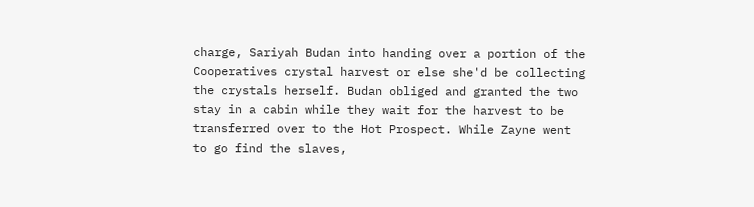charge, Sariyah Budan into handing over a portion of the Cooperatives crystal harvest or else she'd be collecting the crystals herself. Budan obliged and granted the two stay in a cabin while they wait for the harvest to be transferred over to the Hot Prospect. While Zayne went to go find the slaves,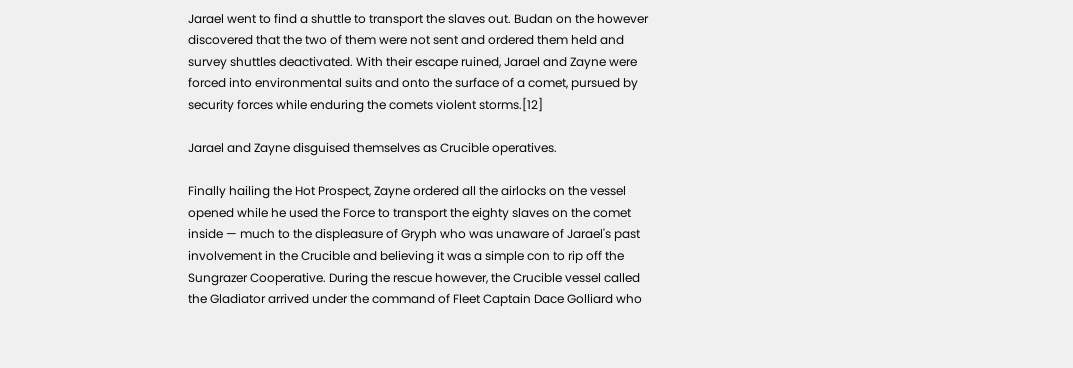Jarael went to find a shuttle to transport the slaves out. Budan on the however discovered that the two of them were not sent and ordered them held and survey shuttles deactivated. With their escape ruined, Jarael and Zayne were forced into environmental suits and onto the surface of a comet, pursued by security forces while enduring the comets violent storms.[12]

Jarael and Zayne disguised themselves as Crucible operatives.

Finally hailing the Hot Prospect, Zayne ordered all the airlocks on the vessel opened while he used the Force to transport the eighty slaves on the comet inside — much to the displeasure of Gryph who was unaware of Jarael's past involvement in the Crucible and believing it was a simple con to rip off the Sungrazer Cooperative. During the rescue however, the Crucible vessel called the Gladiator arrived under the command of Fleet Captain Dace Golliard who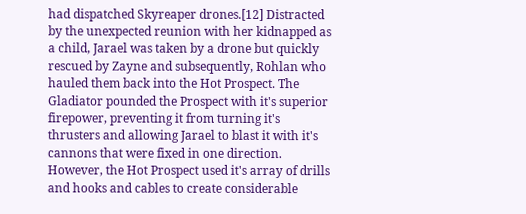had dispatched Skyreaper drones.[12] Distracted by the unexpected reunion with her kidnapped as a child, Jarael was taken by a drone but quickly rescued by Zayne and subsequently, Rohlan who hauled them back into the Hot Prospect. The Gladiator pounded the Prospect with it's superior firepower, preventing it from turning it's thrusters and allowing Jarael to blast it with it's cannons that were fixed in one direction. However, the Hot Prospect used it's array of drills and hooks and cables to create considerable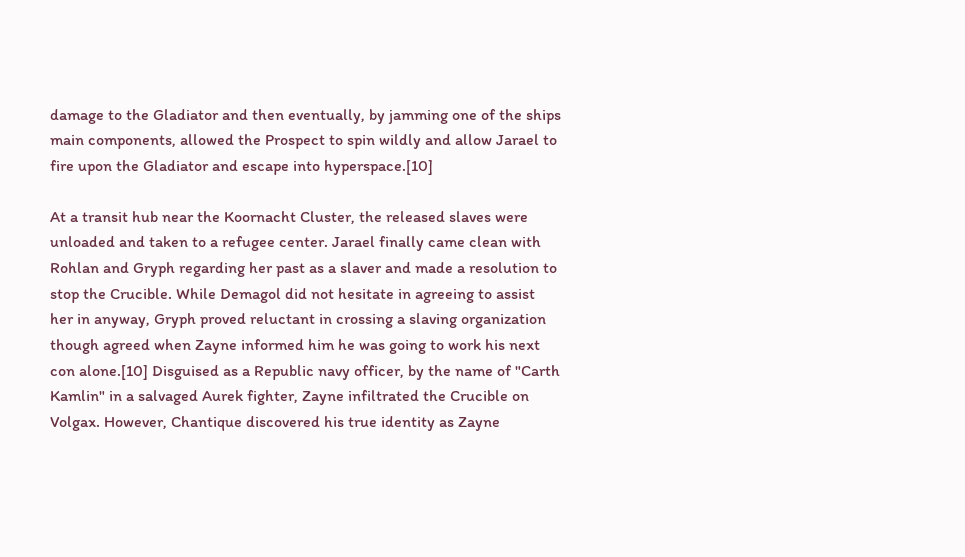damage to the Gladiator and then eventually, by jamming one of the ships main components, allowed the Prospect to spin wildly and allow Jarael to fire upon the Gladiator and escape into hyperspace.[10]

At a transit hub near the Koornacht Cluster, the released slaves were unloaded and taken to a refugee center. Jarael finally came clean with Rohlan and Gryph regarding her past as a slaver and made a resolution to stop the Crucible. While Demagol did not hesitate in agreeing to assist her in anyway, Gryph proved reluctant in crossing a slaving organization though agreed when Zayne informed him he was going to work his next con alone.[10] Disguised as a Republic navy officer, by the name of "Carth Kamlin" in a salvaged Aurek fighter, Zayne infiltrated the Crucible on Volgax. However, Chantique discovered his true identity as Zayne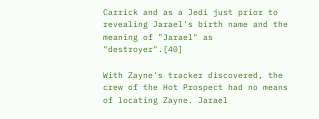Carrick and as a Jedi just prior to revealing Jarael's birth name and the meaning of "Jarael" as "destroyer".[40]

With Zayne's tracker discovered, the crew of the Hot Prospect had no means of locating Zayne. Jarael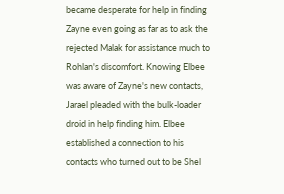became desperate for help in finding Zayne even going as far as to ask the rejected Malak for assistance much to Rohlan's discomfort. Knowing Elbee was aware of Zayne's new contacts, Jarael pleaded with the bulk-loader droid in help finding him. Elbee established a connection to his contacts who turned out to be Shel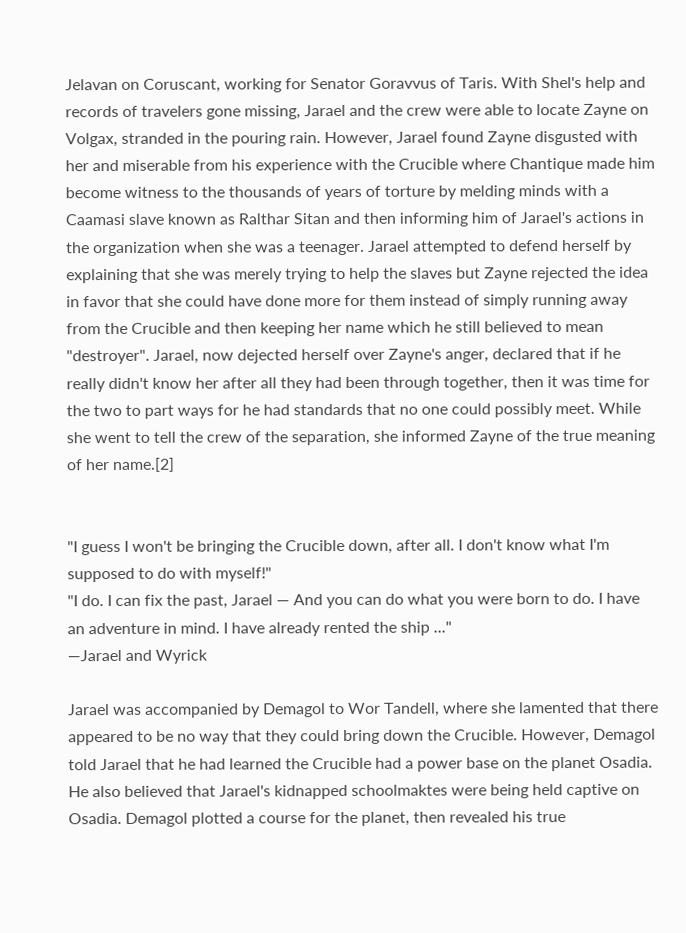Jelavan on Coruscant, working for Senator Goravvus of Taris. With Shel's help and records of travelers gone missing, Jarael and the crew were able to locate Zayne on Volgax, stranded in the pouring rain. However, Jarael found Zayne disgusted with her and miserable from his experience with the Crucible where Chantique made him become witness to the thousands of years of torture by melding minds with a Caamasi slave known as Ralthar Sitan and then informing him of Jarael's actions in the organization when she was a teenager. Jarael attempted to defend herself by explaining that she was merely trying to help the slaves but Zayne rejected the idea in favor that she could have done more for them instead of simply running away from the Crucible and then keeping her name which he still believed to mean "destroyer". Jarael, now dejected herself over Zayne's anger, declared that if he really didn't know her after all they had been through together, then it was time for the two to part ways for he had standards that no one could possibly meet. While she went to tell the crew of the separation, she informed Zayne of the true meaning of her name.[2]


"I guess I won't be bringing the Crucible down, after all. I don't know what I'm supposed to do with myself!"
"I do. I can fix the past, Jarael — And you can do what you were born to do. I have an adventure in mind. I have already rented the ship ..."
―Jarael and Wyrick

Jarael was accompanied by Demagol to Wor Tandell, where she lamented that there appeared to be no way that they could bring down the Crucible. However, Demagol told Jarael that he had learned the Crucible had a power base on the planet Osadia. He also believed that Jarael's kidnapped schoolmaktes were being held captive on Osadia. Demagol plotted a course for the planet, then revealed his true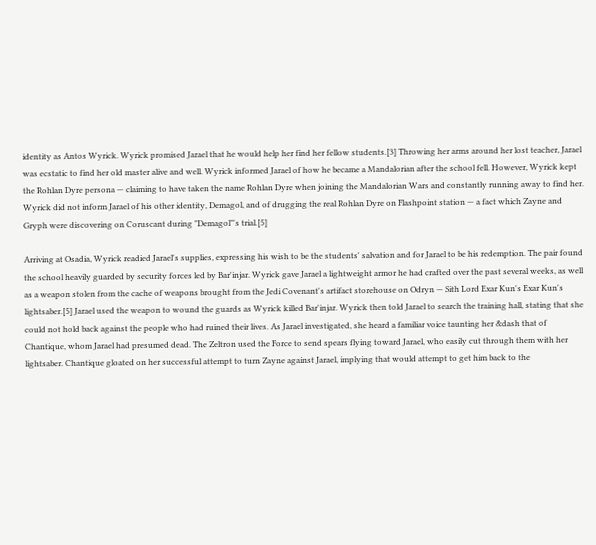identity as Antos Wyrick. Wyrick promised Jarael that he would help her find her fellow students.[3] Throwing her arms around her lost teacher, Jarael was ecstatic to find her old master alive and well. Wyrick informed Jarael of how he became a Mandalorian after the school fell. However, Wyrick kept the Rohlan Dyre persona — claiming to have taken the name Rohlan Dyre when joining the Mandalorian Wars and constantly running away to find her. Wyrick did not inform Jarael of his other identity, Demagol, and of drugging the real Rohlan Dyre on Flashpoint station — a fact which Zayne and Gryph were discovering on Coruscant during "Demagol"'s trial.[5]

Arriving at Osadia, Wyrick readied Jarael's supplies, expressing his wish to be the students' salvation and for Jarael to be his redemption. The pair found the school heavily guarded by security forces led by Bar'injar. Wyrick gave Jarael a lightweight armor he had crafted over the past several weeks, as well as a weapon stolen from the cache of weapons brought from the Jedi Covenant's artifact storehouse on Odryn — Sith Lord Exar Kun's Exar Kun's lightsaber.[5] Jarael used the weapon to wound the guards as Wyrick killed Bar'injar. Wyrick then told Jarael to search the training hall, stating that she could not hold back against the people who had ruined their lives. As Jarael investigated, she heard a familiar voice taunting her &dash that of Chantique, whom Jarael had presumed dead. The Zeltron used the Force to send spears flying toward Jarael, who easily cut through them with her lightsaber. Chantique gloated on her successful attempt to turn Zayne against Jarael, implying that would attempt to get him back to the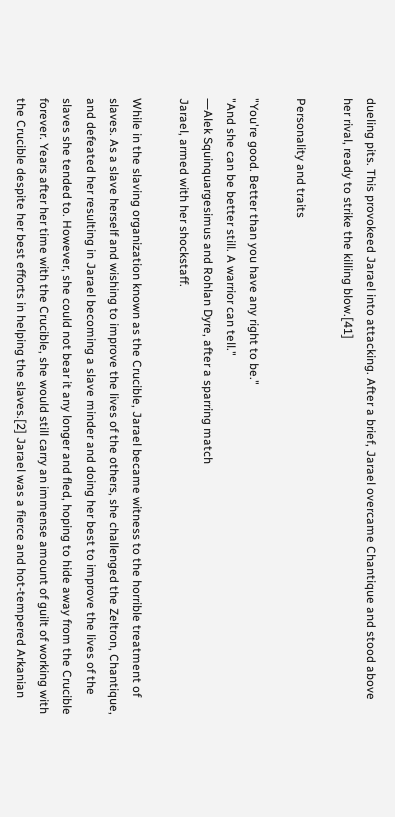dueling pits. This provokeed Jarael into attacking. After a brief, Jarael overcame Chantique and stood above her rival, ready to strike the killing blow.[41]

Personality and traits

"You're good. Better than you have any right to be."
"And she can be better still. A warrior can tell."
―Alek Squinquargesimus and Rohlan Dyre, after a sparring match
Jarael, armed with her shockstaff.

While in the slaving organization known as the Crucible, Jarael became witness to the horrible treatment of slaves. As a slave herself and wishing to improve the lives of the others, she challenged the Zeltron, Chantique, and defeated her resulting in Jarael becoming a slave minder and doing her best to improve the lives of the slaves she tended to. However, she could not bear it any longer and fled, hoping to hide away from the Crucible forever. Years after her time with the Crucible, she would still carry an immense amount of guilt of working with the Crucible despite her best efforts in helping the slaves.[2] Jarael was a fierce and hot-tempered Arkanian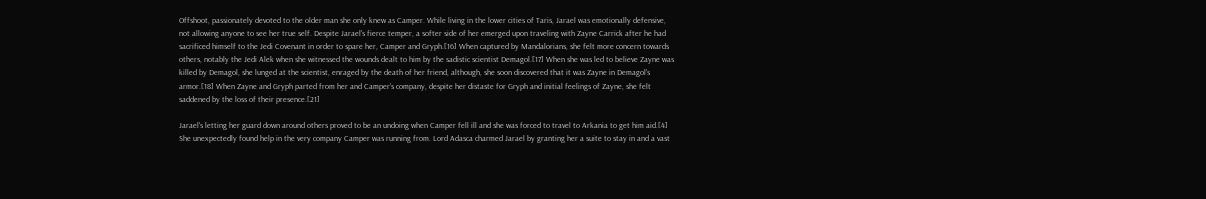Offshoot, passionately devoted to the older man she only knew as Camper. While living in the lower cities of Taris, Jarael was emotionally defensive, not allowing anyone to see her true self. Despite Jarael's fierce temper, a softer side of her emerged upon traveling with Zayne Carrick after he had sacrificed himself to the Jedi Covenant in order to spare her, Camper and Gryph.[16] When captured by Mandalorians, she felt more concern towards others, notably the Jedi Alek when she witnessed the wounds dealt to him by the sadistic scientist Demagol.[17] When she was led to believe Zayne was killed by Demagol, she lunged at the scientist, enraged by the death of her friend, although, she soon discovered that it was Zayne in Demagol's armor.[18] When Zayne and Gryph parted from her and Camper's company, despite her distaste for Gryph and initial feelings of Zayne, she felt saddened by the loss of their presence.[21]

Jarael's letting her guard down around others proved to be an undoing when Camper fell ill and she was forced to travel to Arkania to get him aid.[4] She unexpectedly found help in the very company Camper was running from. Lord Adasca charmed Jarael by granting her a suite to stay in and a vast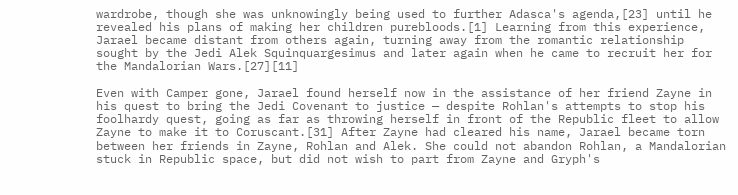wardrobe, though she was unknowingly being used to further Adasca's agenda,[23] until he revealed his plans of making her children purebloods.[1] Learning from this experience, Jarael became distant from others again, turning away from the romantic relationship sought by the Jedi Alek Squinquargesimus and later again when he came to recruit her for the Mandalorian Wars.[27][11]

Even with Camper gone, Jarael found herself now in the assistance of her friend Zayne in his quest to bring the Jedi Covenant to justice — despite Rohlan's attempts to stop his foolhardy quest, going as far as throwing herself in front of the Republic fleet to allow Zayne to make it to Coruscant.[31] After Zayne had cleared his name, Jarael became torn between her friends in Zayne, Rohlan and Alek. She could not abandon Rohlan, a Mandalorian stuck in Republic space, but did not wish to part from Zayne and Gryph's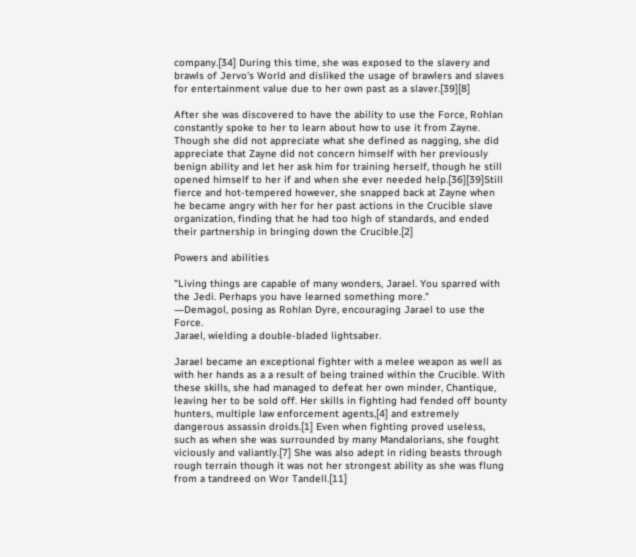company.[34] During this time, she was exposed to the slavery and brawls of Jervo's World and disliked the usage of brawlers and slaves for entertainment value due to her own past as a slaver.[39][8]

After she was discovered to have the ability to use the Force, Rohlan constantly spoke to her to learn about how to use it from Zayne. Though she did not appreciate what she defined as nagging, she did appreciate that Zayne did not concern himself with her previously benign ability and let her ask him for training herself, though he still opened himself to her if and when she ever needed help.[36][39]Still fierce and hot-tempered however, she snapped back at Zayne when he became angry with her for her past actions in the Crucible slave organization, finding that he had too high of standards, and ended their partnership in bringing down the Crucible.[2]

Powers and abilities

"Living things are capable of many wonders, Jarael. You sparred with the Jedi. Perhaps you have learned something more."
―Demagol, posing as Rohlan Dyre, encouraging Jarael to use the Force.
Jarael, wielding a double-bladed lightsaber.

Jarael became an exceptional fighter with a melee weapon as well as with her hands as a a result of being trained within the Crucible. With these skills, she had managed to defeat her own minder, Chantique, leaving her to be sold off. Her skills in fighting had fended off bounty hunters, multiple law enforcement agents,[4] and extremely dangerous assassin droids.[1] Even when fighting proved useless, such as when she was surrounded by many Mandalorians, she fought viciously and valiantly.[7] She was also adept in riding beasts through rough terrain though it was not her strongest ability as she was flung from a tandreed on Wor Tandell.[11]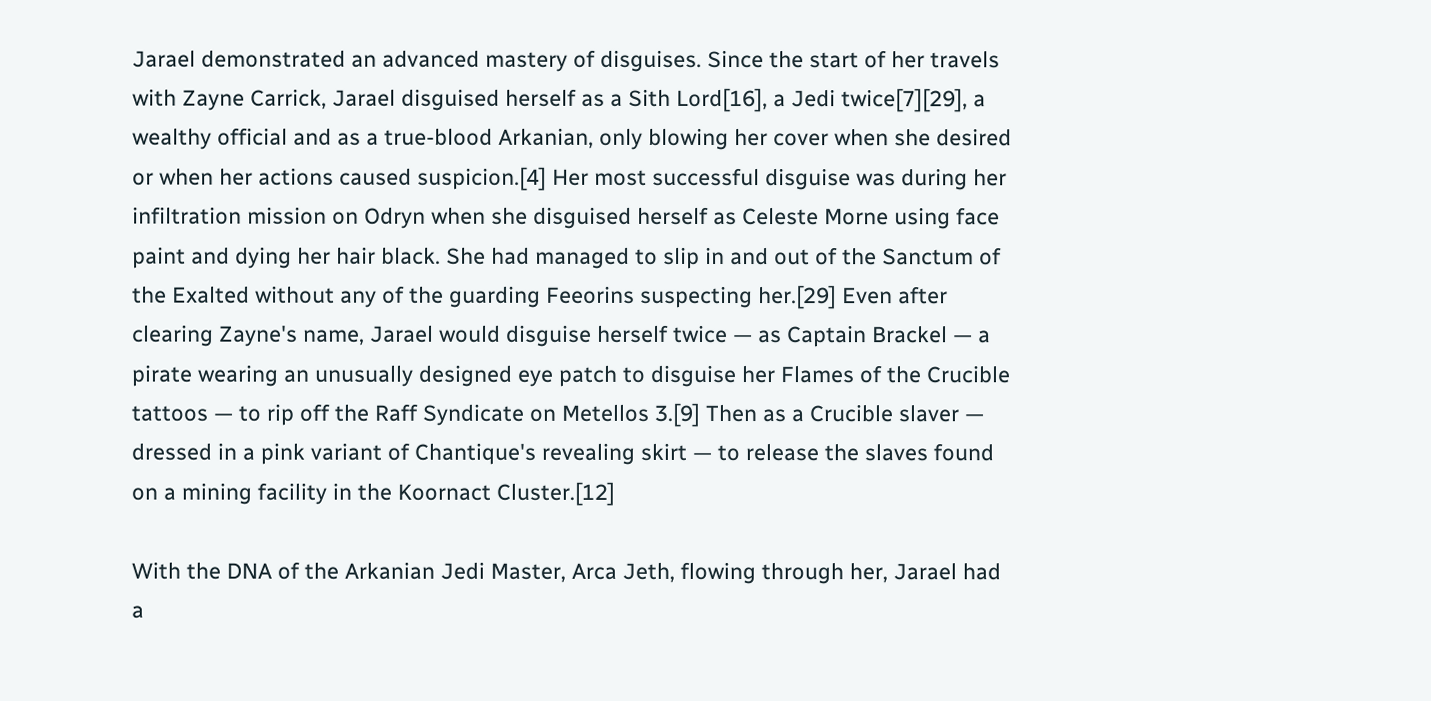Jarael demonstrated an advanced mastery of disguises. Since the start of her travels with Zayne Carrick, Jarael disguised herself as a Sith Lord[16], a Jedi twice[7][29], a wealthy official and as a true-blood Arkanian, only blowing her cover when she desired or when her actions caused suspicion.[4] Her most successful disguise was during her infiltration mission on Odryn when she disguised herself as Celeste Morne using face paint and dying her hair black. She had managed to slip in and out of the Sanctum of the Exalted without any of the guarding Feeorins suspecting her.[29] Even after clearing Zayne's name, Jarael would disguise herself twice — as Captain Brackel — a pirate wearing an unusually designed eye patch to disguise her Flames of the Crucible tattoos — to rip off the Raff Syndicate on Metellos 3.[9] Then as a Crucible slaver — dressed in a pink variant of Chantique's revealing skirt — to release the slaves found on a mining facility in the Koornact Cluster.[12]

With the DNA of the Arkanian Jedi Master, Arca Jeth, flowing through her, Jarael had a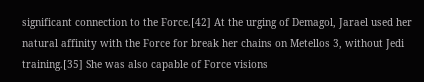significant connection to the Force.[42] At the urging of Demagol, Jarael used her natural affinity with the Force for break her chains on Metellos 3, without Jedi training.[35] She was also capable of Force visions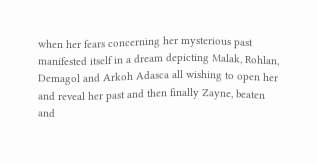when her fears concerning her mysterious past manifested itself in a dream depicting Malak, Rohlan, Demagol and Arkoh Adasca all wishing to open her and reveal her past and then finally Zayne, beaten and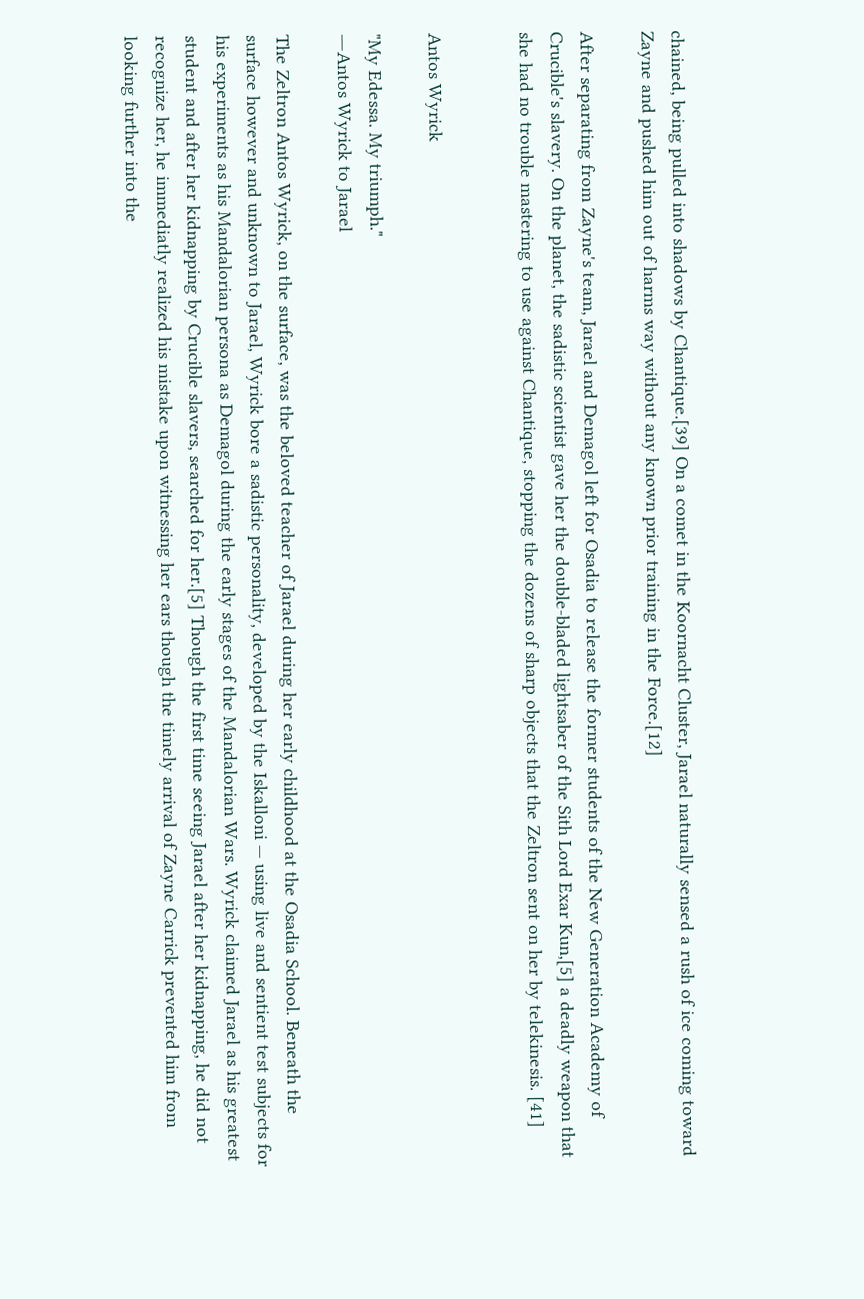chained, being pulled into shadows by Chantique.[39] On a comet in the Koornacht Cluster, Jarael naturally sensed a rush of ice coming toward Zayne and pushed him out of harms way without any known prior training in the Force.[12]

After separating from Zayne's team, Jarael and Demagol left for Osadia to release the former students of the New Generation Academy of Crucible's slavery. On the planet, the sadistic scientist gave her the double-bladed lightsaber of the Sith Lord Exar Kun,[5] a deadly weapon that she had no trouble mastering to use against Chantique, stopping the dozens of sharp objects that the Zeltron sent on her by telekinesis. [41]


Antos Wyrick

"My Edessa. My triumph."
―Antos Wyrick to Jarael

The Zeltron Antos Wyrick, on the surface, was the beloved teacher of Jarael during her early childhood at the Osadia School. Beneath the surface however and unknown to Jarael, Wyrick bore a sadistic personality, developed by the Iskalloni — using live and sentient test subjects for his experiments as his Mandalorian persona as Demagol during the early stages of the Mandalorian Wars. Wyrick claimed Jarael as his greatest student and after her kidnapping by Crucible slavers, searched for her.[5] Though the first time seeing Jarael after her kidnapping, he did not recognize her, he immediatly realized his mistake upon witnessing her ears though the timely arrival of Zayne Carrick prevented him from looking further into the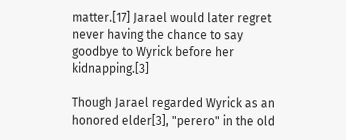matter.[17] Jarael would later regret never having the chance to say goodbye to Wyrick before her kidnapping.[3]

Though Jarael regarded Wyrick as an honored elder[3], "perero" in the old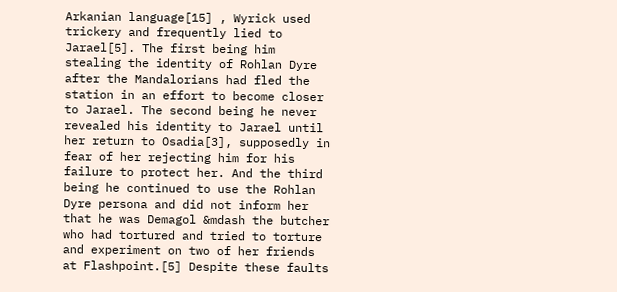Arkanian language[15] , Wyrick used trickery and frequently lied to Jarael[5]. The first being him stealing the identity of Rohlan Dyre after the Mandalorians had fled the station in an effort to become closer to Jarael. The second being he never revealed his identity to Jarael until her return to Osadia[3], supposedly in fear of her rejecting him for his failure to protect her. And the third being he continued to use the Rohlan Dyre persona and did not inform her that he was Demagol &mdash the butcher who had tortured and tried to torture and experiment on two of her friends at Flashpoint.[5] Despite these faults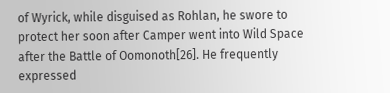of Wyrick, while disguised as Rohlan, he swore to protect her soon after Camper went into Wild Space after the Battle of Oomonoth[26]. He frequently expressed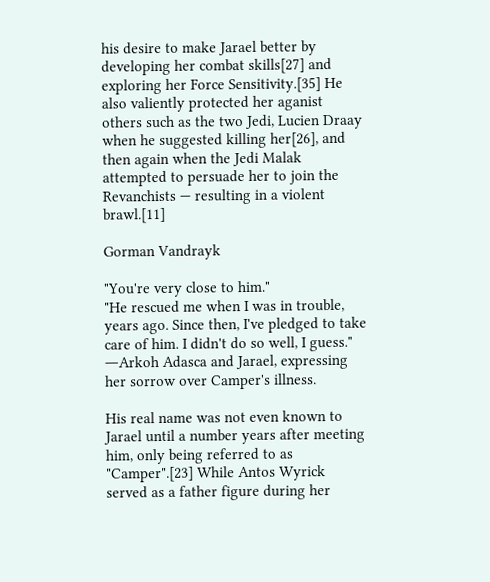his desire to make Jarael better by developing her combat skills[27] and exploring her Force Sensitivity.[35] He also valiently protected her aganist others such as the two Jedi, Lucien Draay when he suggested killing her[26], and then again when the Jedi Malak attempted to persuade her to join the Revanchists — resulting in a violent brawl.[11]

Gorman Vandrayk

"You're very close to him."
"He rescued me when I was in trouble, years ago. Since then, I've pledged to take care of him. I didn't do so well, I guess."
―Arkoh Adasca and Jarael, expressing her sorrow over Camper's illness.

His real name was not even known to Jarael until a number years after meeting him, only being referred to as "Camper".[23] While Antos Wyrick served as a father figure during her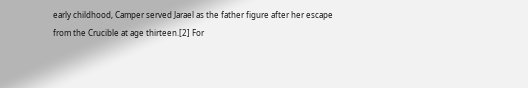early childhood, Camper served Jarael as the father figure after her escape from the Crucible at age thirteen.[2] For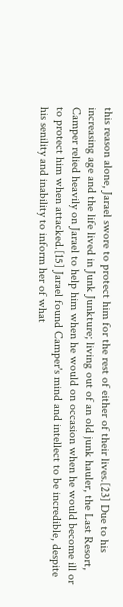this reason alone, Jarael swore to protect him for the rest of either of their lives.[23] Due to his increasing age and the life lived in Junk Junkture; living out of an old junk hauler, the Last Resort, Camper relied heavily on Jarael to help him when he would on occasion when he would become ill or to protect him when attacked.[15] Jarael found Camper's mind and intellect to be incredible, despite his senility and inability to inform her of what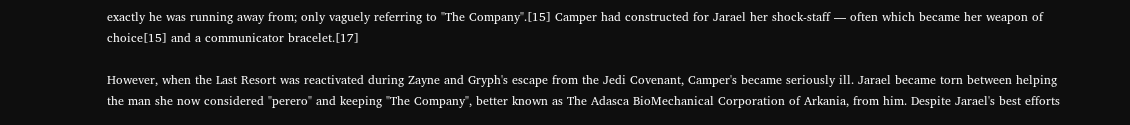exactly he was running away from; only vaguely referring to "The Company".[15] Camper had constructed for Jarael her shock-staff — often which became her weapon of choice[15] and a communicator bracelet.[17]

However, when the Last Resort was reactivated during Zayne and Gryph's escape from the Jedi Covenant, Camper's became seriously ill. Jarael became torn between helping the man she now considered "perero" and keeping "The Company", better known as The Adasca BioMechanical Corporation of Arkania, from him. Despite Jarael's best efforts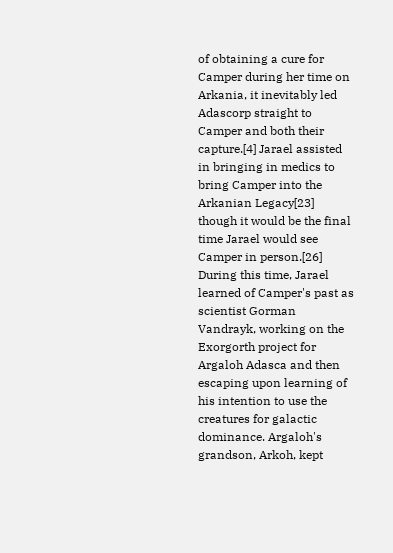of obtaining a cure for Camper during her time on Arkania, it inevitably led Adascorp straight to Camper and both their capture.[4] Jarael assisted in bringing in medics to bring Camper into the Arkanian Legacy[23] though it would be the final time Jarael would see Camper in person.[26] During this time, Jarael learned of Camper's past as scientist Gorman Vandrayk, working on the Exorgorth project for Argaloh Adasca and then escaping upon learning of his intention to use the creatures for galactic dominance. Argaloh's grandson, Arkoh, kept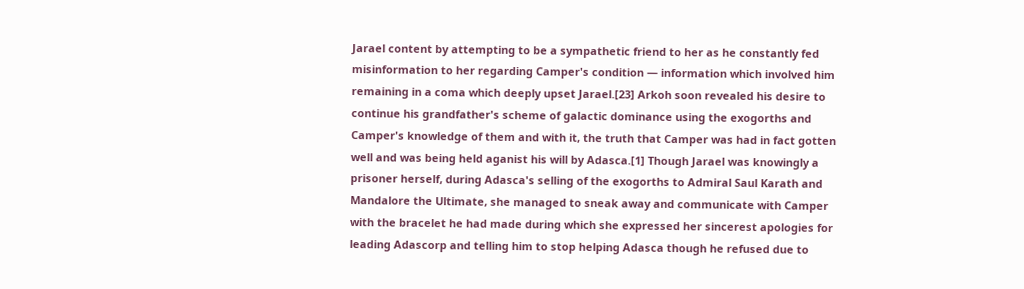Jarael content by attempting to be a sympathetic friend to her as he constantly fed misinformation to her regarding Camper's condition — information which involved him remaining in a coma which deeply upset Jarael.[23] Arkoh soon revealed his desire to continue his grandfather's scheme of galactic dominance using the exogorths and Camper's knowledge of them and with it, the truth that Camper was had in fact gotten well and was being held aganist his will by Adasca.[1] Though Jarael was knowingly a prisoner herself, during Adasca's selling of the exogorths to Admiral Saul Karath and Mandalore the Ultimate, she managed to sneak away and communicate with Camper with the bracelet he had made during which she expressed her sincerest apologies for leading Adascorp and telling him to stop helping Adasca though he refused due to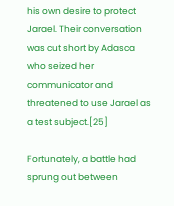his own desire to protect Jarael. Their conversation was cut short by Adasca who seized her communicator and threatened to use Jarael as a test subject.[25]

Fortunately, a battle had sprung out between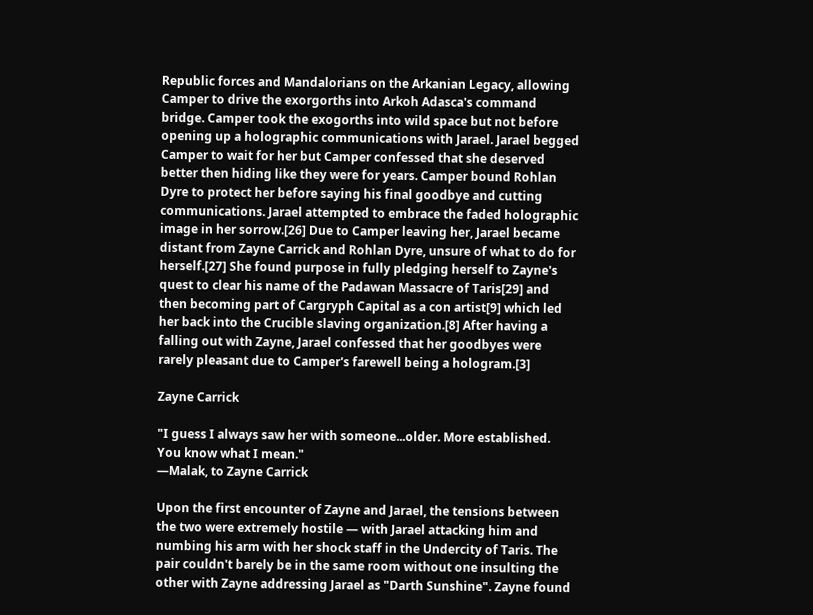Republic forces and Mandalorians on the Arkanian Legacy, allowing Camper to drive the exorgorths into Arkoh Adasca's command bridge. Camper took the exogorths into wild space but not before opening up a holographic communications with Jarael. Jarael begged Camper to wait for her but Camper confessed that she deserved better then hiding like they were for years. Camper bound Rohlan Dyre to protect her before saying his final goodbye and cutting communications. Jarael attempted to embrace the faded holographic image in her sorrow.[26] Due to Camper leaving her, Jarael became distant from Zayne Carrick and Rohlan Dyre, unsure of what to do for herself.[27] She found purpose in fully pledging herself to Zayne's quest to clear his name of the Padawan Massacre of Taris[29] and then becoming part of Cargryph Capital as a con artist[9] which led her back into the Crucible slaving organization.[8] After having a falling out with Zayne, Jarael confessed that her goodbyes were rarely pleasant due to Camper's farewell being a hologram.[3]

Zayne Carrick

"I guess I always saw her with someone...older. More established. You know what I mean."
―Malak, to Zayne Carrick

Upon the first encounter of Zayne and Jarael, the tensions between the two were extremely hostile — with Jarael attacking him and numbing his arm with her shock staff in the Undercity of Taris. The pair couldn't barely be in the same room without one insulting the other with Zayne addressing Jarael as "Darth Sunshine". Zayne found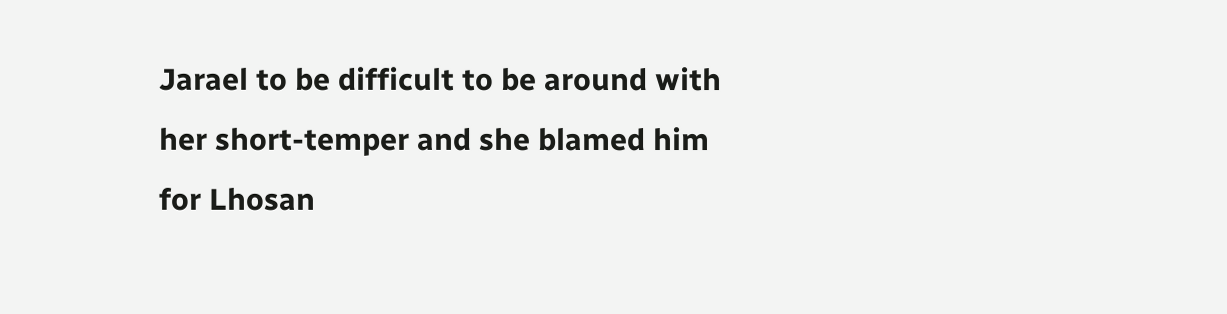Jarael to be difficult to be around with her short-temper and she blamed him for Lhosan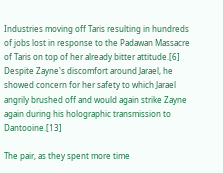Industries moving off Taris resulting in hundreds of jobs lost in response to the Padawan Massacre of Taris on top of her already bitter attitude.[6] Despite Zayne's discomfort around Jarael, he showed concern for her safety to which Jarael angrily brushed off and would again strike Zayne again during his holographic transmission to Dantooine.[13]

The pair, as they spent more time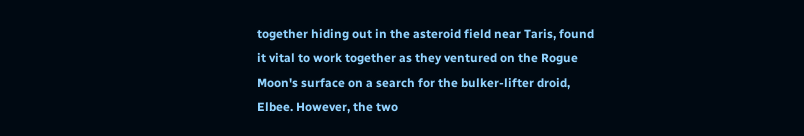together hiding out in the asteroid field near Taris, found it vital to work together as they ventured on the Rogue Moon's surface on a search for the bulker-lifter droid, Elbee. However, the two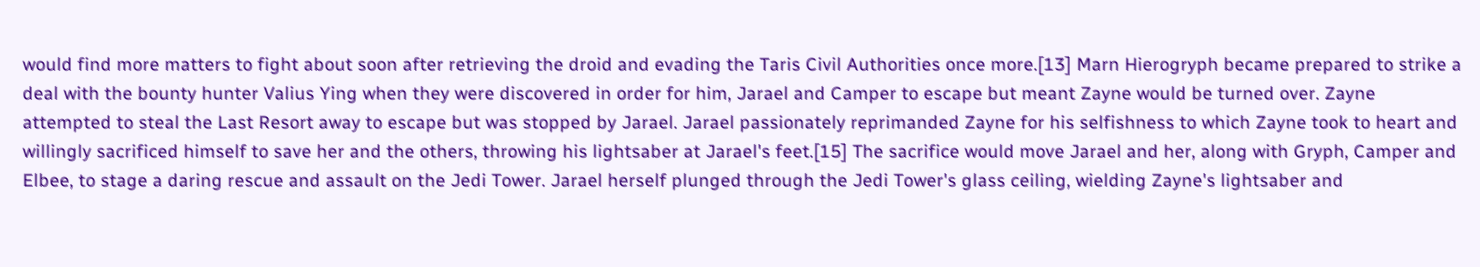would find more matters to fight about soon after retrieving the droid and evading the Taris Civil Authorities once more.[13] Marn Hierogryph became prepared to strike a deal with the bounty hunter Valius Ying when they were discovered in order for him, Jarael and Camper to escape but meant Zayne would be turned over. Zayne attempted to steal the Last Resort away to escape but was stopped by Jarael. Jarael passionately reprimanded Zayne for his selfishness to which Zayne took to heart and willingly sacrificed himself to save her and the others, throwing his lightsaber at Jarael's feet.[15] The sacrifice would move Jarael and her, along with Gryph, Camper and Elbee, to stage a daring rescue and assault on the Jedi Tower. Jarael herself plunged through the Jedi Tower's glass ceiling, wielding Zayne's lightsaber and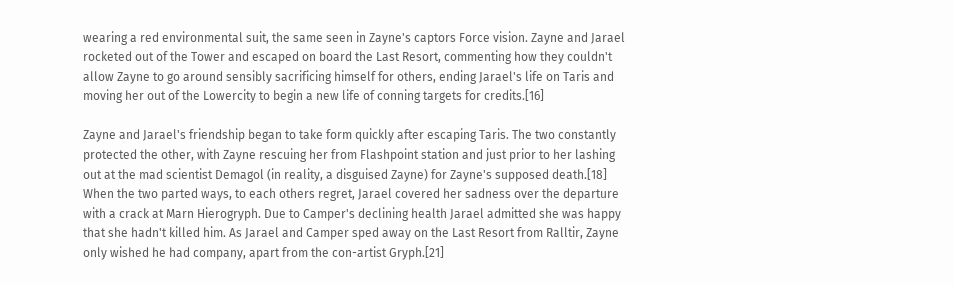wearing a red environmental suit, the same seen in Zayne's captors Force vision. Zayne and Jarael rocketed out of the Tower and escaped on board the Last Resort, commenting how they couldn't allow Zayne to go around sensibly sacrificing himself for others, ending Jarael's life on Taris and moving her out of the Lowercity to begin a new life of conning targets for credits.[16]

Zayne and Jarael's friendship began to take form quickly after escaping Taris. The two constantly protected the other, with Zayne rescuing her from Flashpoint station and just prior to her lashing out at the mad scientist Demagol (in reality, a disguised Zayne) for Zayne's supposed death.[18] When the two parted ways, to each others regret, Jarael covered her sadness over the departure with a crack at Marn Hierogryph. Due to Camper's declining health Jarael admitted she was happy that she hadn't killed him. As Jarael and Camper sped away on the Last Resort from Ralltir, Zayne only wished he had company, apart from the con-artist Gryph.[21]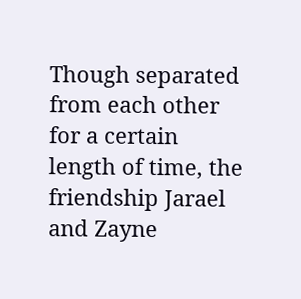Though separated from each other for a certain length of time, the friendship Jarael and Zayne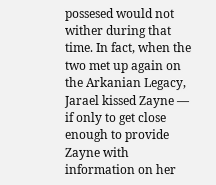possesed would not wither during that time. In fact, when the two met up again on the Arkanian Legacy, Jarael kissed Zayne — if only to get close enough to provide Zayne with information on her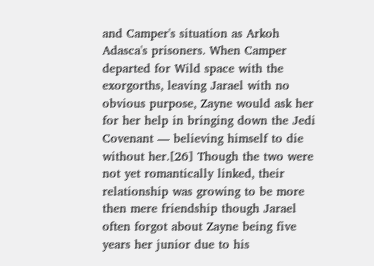and Camper's situation as Arkoh Adasca's prisoners. When Camper departed for Wild space with the exorgorths, leaving Jarael with no obvious purpose, Zayne would ask her for her help in bringing down the Jedi Covenant — believing himself to die without her.[26] Though the two were not yet romantically linked, their relationship was growing to be more then mere friendship though Jarael often forgot about Zayne being five years her junior due to his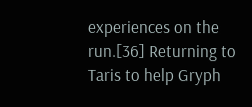experiences on the run.[36] Returning to Taris to help Gryph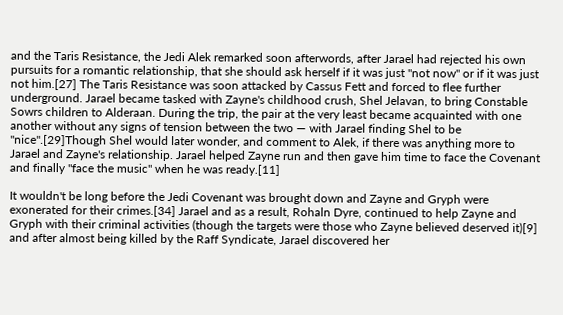and the Taris Resistance, the Jedi Alek remarked soon afterwords, after Jarael had rejected his own pursuits for a romantic relationship, that she should ask herself if it was just "not now" or if it was just not him.[27] The Taris Resistance was soon attacked by Cassus Fett and forced to flee further underground. Jarael became tasked with Zayne's childhood crush, Shel Jelavan, to bring Constable Sowrs children to Alderaan. During the trip, the pair at the very least became acquainted with one another without any signs of tension between the two — with Jarael finding Shel to be "nice".[29]Though Shel would later wonder, and comment to Alek, if there was anything more to Jarael and Zayne's relationship. Jarael helped Zayne run and then gave him time to face the Covenant and finally "face the music" when he was ready.[11]

It wouldn't be long before the Jedi Covenant was brought down and Zayne and Gryph were exonerated for their crimes.[34] Jarael and as a result, Rohaln Dyre, continued to help Zayne and Gryph with their criminal activities (though the targets were those who Zayne believed deserved it)[9] and after almost being killed by the Raff Syndicate, Jarael discovered her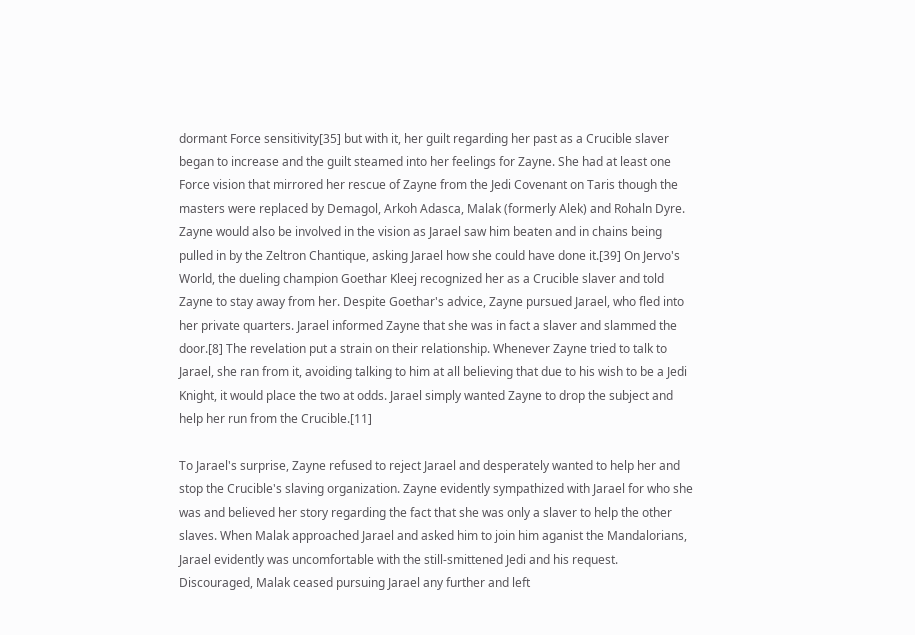dormant Force sensitivity[35] but with it, her guilt regarding her past as a Crucible slaver began to increase and the guilt steamed into her feelings for Zayne. She had at least one Force vision that mirrored her rescue of Zayne from the Jedi Covenant on Taris though the masters were replaced by Demagol, Arkoh Adasca, Malak (formerly Alek) and Rohaln Dyre. Zayne would also be involved in the vision as Jarael saw him beaten and in chains being pulled in by the Zeltron Chantique, asking Jarael how she could have done it.[39] On Jervo's World, the dueling champion Goethar Kleej recognized her as a Crucible slaver and told Zayne to stay away from her. Despite Goethar's advice, Zayne pursued Jarael, who fled into her private quarters. Jarael informed Zayne that she was in fact a slaver and slammed the door.[8] The revelation put a strain on their relationship. Whenever Zayne tried to talk to Jarael, she ran from it, avoiding talking to him at all believing that due to his wish to be a Jedi Knight, it would place the two at odds. Jarael simply wanted Zayne to drop the subject and help her run from the Crucible.[11]

To Jarael's surprise, Zayne refused to reject Jarael and desperately wanted to help her and stop the Crucible's slaving organization. Zayne evidently sympathized with Jarael for who she was and believed her story regarding the fact that she was only a slaver to help the other slaves. When Malak approached Jarael and asked him to join him aganist the Mandalorians, Jarael evidently was uncomfortable with the still-smittened Jedi and his request. Discouraged, Malak ceased pursuing Jarael any further and left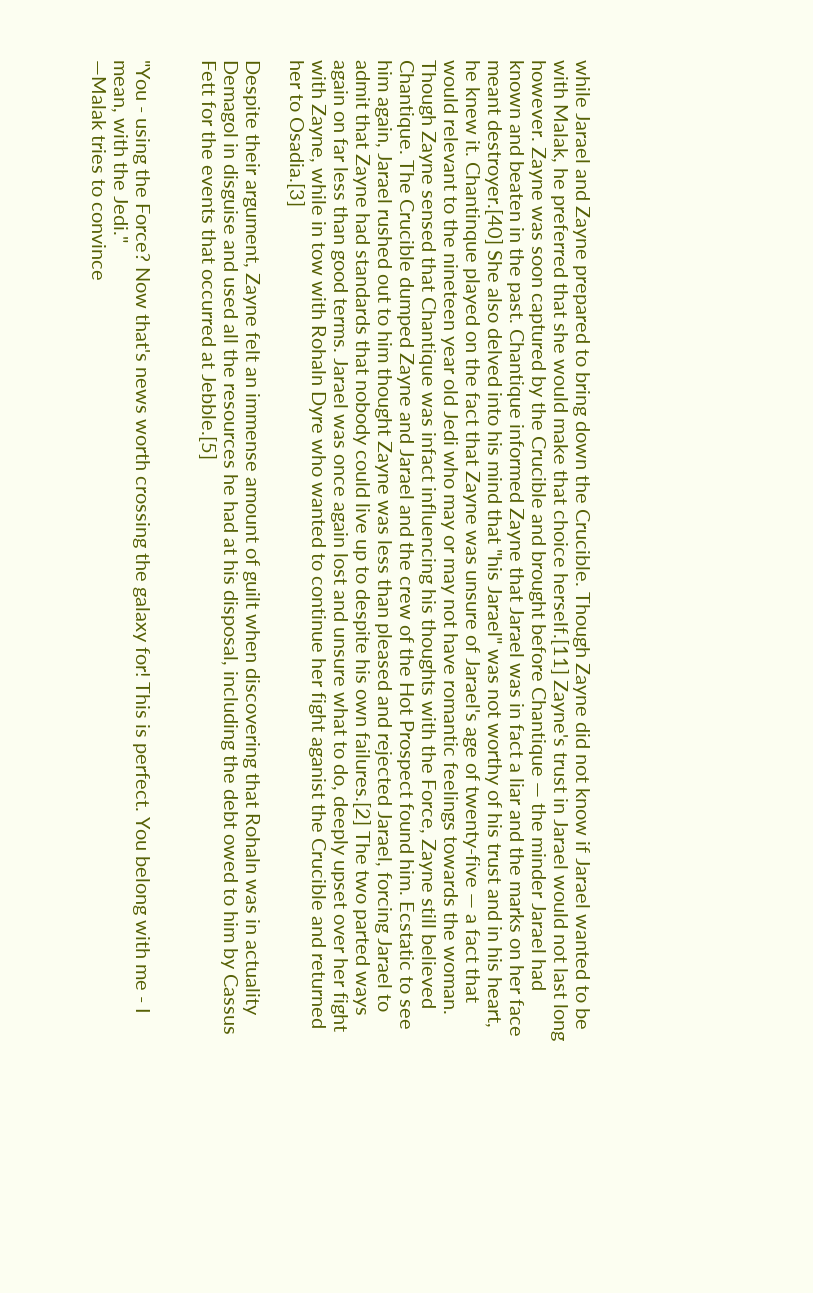while Jarael and Zayne prepared to bring down the Crucible. Though Zayne did not know if Jarael wanted to be with Malak, he preferred that she would make that choice herself.[11] Zayne's trust in Jarael would not last long however. Zayne was soon captured by the Crucible and brought before Chantique — the minder Jarael had known and beaten in the past. Chantique informed Zayne that Jarael was in fact a liar and the marks on her face meant destroyer.[40] She also delved into his mind that "his Jarael" was not worthy of his trust and in his heart, he knew it. Chantinque played on the fact that Zayne was unsure of Jarael's age of twenty-five — a fact that would relevant to the nineteen year old Jedi who may or may not have romantic feelings towards the woman. Though Zayne sensed that Chantique was infact influencing his thoughts with the Force, Zayne still believed Chantique. The Crucible dumped Zayne and Jarael and the crew of the Hot Prospect found him. Ecstatic to see him again, Jarael rushed out to him thought Zayne was less than pleased and rejected Jarael, forcing Jarael to admit that Zayne had standards that nobody could live up to despite his own failures.[2] The two parted ways again on far less than good terms. Jarael was once again lost and unsure what to do, deeply upset over her fight with Zayne, while in tow with Rohaln Dyre who wanted to continue her fight aganist the Crucible and returned her to Osadia.[3]

Despite their argument, Zayne felt an immense amount of guilt when discovering that Rohaln was in actuality Demagol in disguise and used all the resources he had at his disposal, including the debt owed to him by Cassus Fett for the events that occurred at Jebble.[5]


"You - using the Force? Now that's news worth crossing the galaxy for! This is perfect. You belong with me - I mean, with the Jedi."
―Malak tries to convince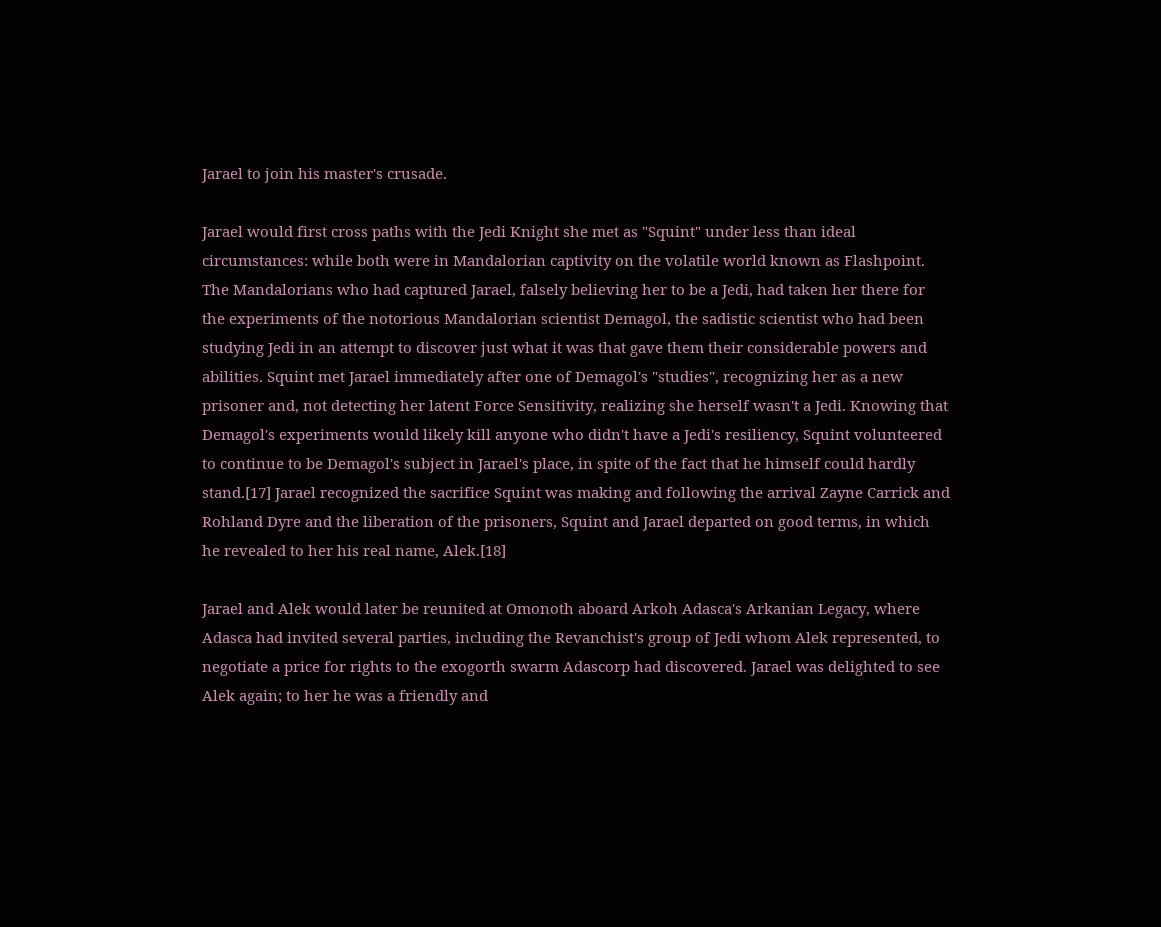Jarael to join his master's crusade.

Jarael would first cross paths with the Jedi Knight she met as "Squint" under less than ideal circumstances: while both were in Mandalorian captivity on the volatile world known as Flashpoint. The Mandalorians who had captured Jarael, falsely believing her to be a Jedi, had taken her there for the experiments of the notorious Mandalorian scientist Demagol, the sadistic scientist who had been studying Jedi in an attempt to discover just what it was that gave them their considerable powers and abilities. Squint met Jarael immediately after one of Demagol's "studies", recognizing her as a new prisoner and, not detecting her latent Force Sensitivity, realizing she herself wasn't a Jedi. Knowing that Demagol's experiments would likely kill anyone who didn't have a Jedi's resiliency, Squint volunteered to continue to be Demagol's subject in Jarael's place, in spite of the fact that he himself could hardly stand.[17] Jarael recognized the sacrifice Squint was making and following the arrival Zayne Carrick and Rohland Dyre and the liberation of the prisoners, Squint and Jarael departed on good terms, in which he revealed to her his real name, Alek.[18]

Jarael and Alek would later be reunited at Omonoth aboard Arkoh Adasca's Arkanian Legacy, where Adasca had invited several parties, including the Revanchist's group of Jedi whom Alek represented, to negotiate a price for rights to the exogorth swarm Adascorp had discovered. Jarael was delighted to see Alek again; to her he was a friendly and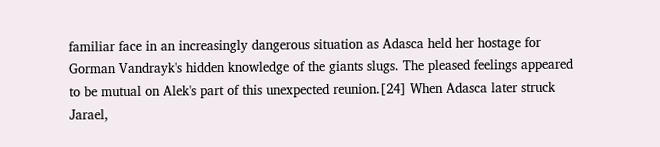familiar face in an increasingly dangerous situation as Adasca held her hostage for Gorman Vandrayk's hidden knowledge of the giants slugs. The pleased feelings appeared to be mutual on Alek's part of this unexpected reunion.[24] When Adasca later struck Jarael,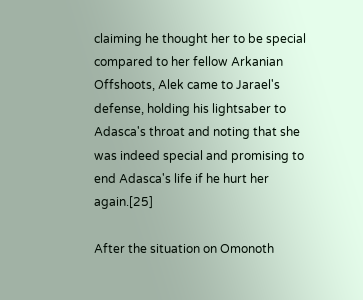claiming he thought her to be special compared to her fellow Arkanian Offshoots, Alek came to Jarael's defense, holding his lightsaber to Adasca's throat and noting that she was indeed special and promising to end Adasca's life if he hurt her again.[25]

After the situation on Omonoth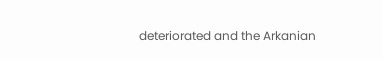deteriorated and the Arkanian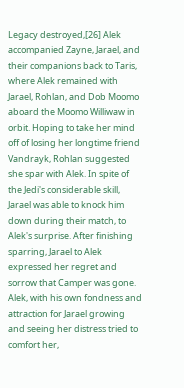Legacy destroyed,[26] Alek accompanied Zayne, Jarael, and their companions back to Taris, where Alek remained with Jarael, Rohlan, and Dob Moomo aboard the Moomo Williwaw in orbit. Hoping to take her mind off of losing her longtime friend Vandrayk, Rohlan suggested she spar with Alek. In spite of the Jedi's considerable skill, Jarael was able to knock him down during their match, to Alek's surprise. After finishing sparring, Jarael to Alek expressed her regret and sorrow that Camper was gone. Alek, with his own fondness and attraction for Jarael growing and seeing her distress tried to comfort her,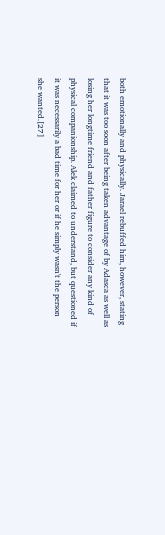both emotionally and physically. Jarael rebuffed him, however, stating that it was too soon after being taken advantage of by Adasca as well as losing her longtime friend and father figure to consider any kind of physical companionship. Alek claimed to understand, but questioned if it was necessarily a bad time for her or if he simply wasn't the person she wanted.[27]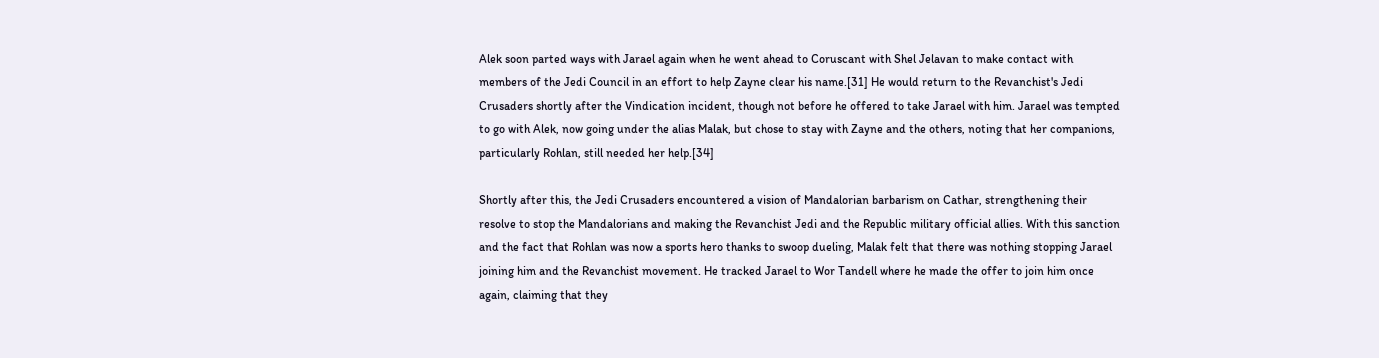Alek soon parted ways with Jarael again when he went ahead to Coruscant with Shel Jelavan to make contact with members of the Jedi Council in an effort to help Zayne clear his name.[31] He would return to the Revanchist's Jedi Crusaders shortly after the Vindication incident, though not before he offered to take Jarael with him. Jarael was tempted to go with Alek, now going under the alias Malak, but chose to stay with Zayne and the others, noting that her companions, particularly Rohlan, still needed her help.[34]

Shortly after this, the Jedi Crusaders encountered a vision of Mandalorian barbarism on Cathar, strengthening their resolve to stop the Mandalorians and making the Revanchist Jedi and the Republic military official allies. With this sanction and the fact that Rohlan was now a sports hero thanks to swoop dueling, Malak felt that there was nothing stopping Jarael joining him and the Revanchist movement. He tracked Jarael to Wor Tandell where he made the offer to join him once again, claiming that they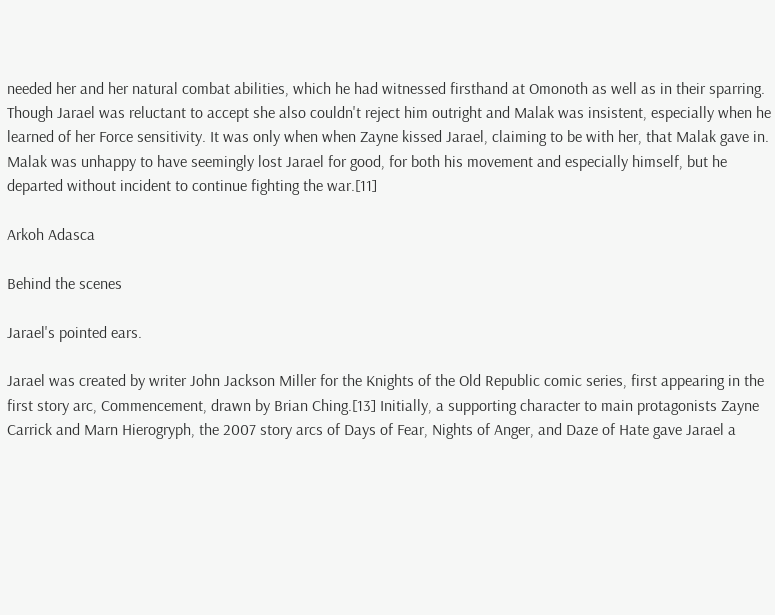needed her and her natural combat abilities, which he had witnessed firsthand at Omonoth as well as in their sparring. Though Jarael was reluctant to accept she also couldn't reject him outright and Malak was insistent, especially when he learned of her Force sensitivity. It was only when when Zayne kissed Jarael, claiming to be with her, that Malak gave in. Malak was unhappy to have seemingly lost Jarael for good, for both his movement and especially himself, but he departed without incident to continue fighting the war.[11]

Arkoh Adasca

Behind the scenes

Jarael's pointed ears.

Jarael was created by writer John Jackson Miller for the Knights of the Old Republic comic series, first appearing in the first story arc, Commencement, drawn by Brian Ching.[13] Initially, a supporting character to main protagonists Zayne Carrick and Marn Hierogryph, the 2007 story arcs of Days of Fear, Nights of Anger, and Daze of Hate gave Jarael a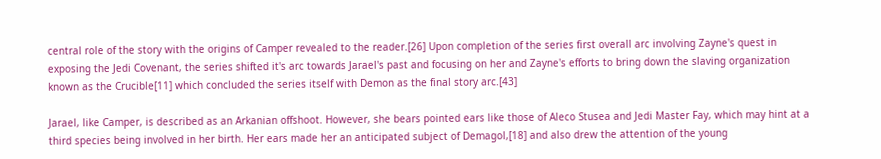central role of the story with the origins of Camper revealed to the reader.[26] Upon completion of the series first overall arc involving Zayne's quest in exposing the Jedi Covenant, the series shifted it's arc towards Jarael's past and focusing on her and Zayne's efforts to bring down the slaving organization known as the Crucible[11] which concluded the series itself with Demon as the final story arc.[43]

Jarael, like Camper, is described as an Arkanian offshoot. However, she bears pointed ears like those of Aleco Stusea and Jedi Master Fay, which may hint at a third species being involved in her birth. Her ears made her an anticipated subject of Demagol,[18] and also drew the attention of the young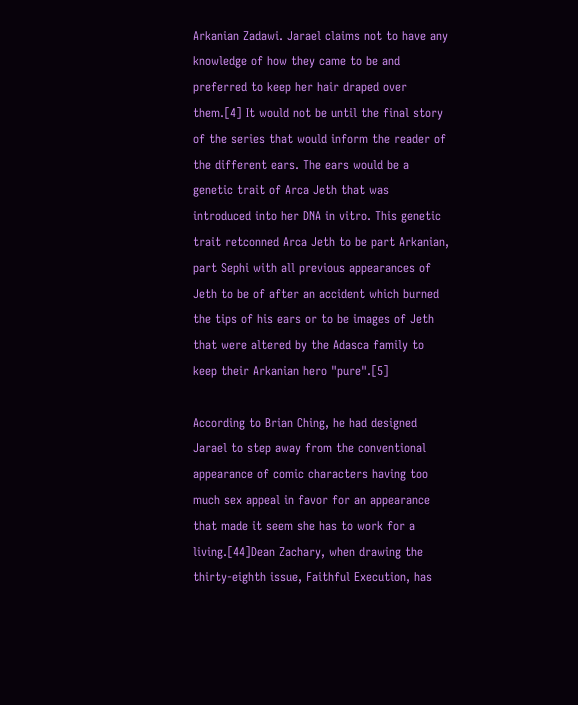Arkanian Zadawi. Jarael claims not to have any knowledge of how they came to be and preferred to keep her hair draped over them.[4] It would not be until the final story of the series that would inform the reader of the different ears. The ears would be a genetic trait of Arca Jeth that was introduced into her DNA in vitro. This genetic trait retconned Arca Jeth to be part Arkanian, part Sephi with all previous appearances of Jeth to be of after an accident which burned the tips of his ears or to be images of Jeth that were altered by the Adasca family to keep their Arkanian hero "pure".[5]

According to Brian Ching, he had designed Jarael to step away from the conventional appearance of comic characters having too much sex appeal in favor for an appearance that made it seem she has to work for a living.[44]Dean Zachary, when drawing the thirty-eighth issue, Faithful Execution, has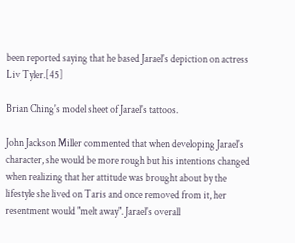been reported saying that he based Jarael's depiction on actress Liv Tyler.[45]

Brian Ching's model sheet of Jarael's tattoos.

John Jackson Miller commented that when developing Jarael's character, she would be more rough but his intentions changed when realizing that her attitude was brought about by the lifestyle she lived on Taris and once removed from it, her resentment would "melt away". Jarael's overall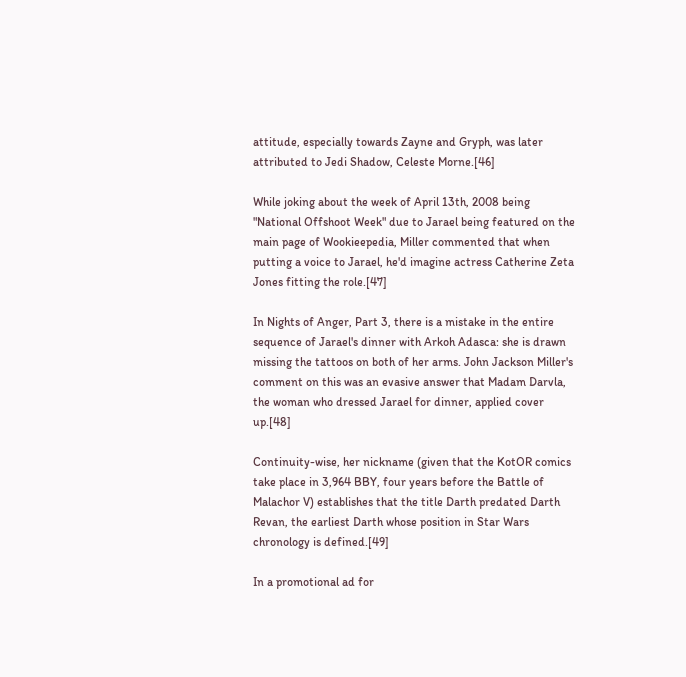attitude, especially towards Zayne and Gryph, was later attributed to Jedi Shadow, Celeste Morne.[46]

While joking about the week of April 13th, 2008 being "National Offshoot Week" due to Jarael being featured on the main page of Wookieepedia, Miller commented that when putting a voice to Jarael, he'd imagine actress Catherine Zeta Jones fitting the role.[47]

In Nights of Anger, Part 3, there is a mistake in the entire sequence of Jarael's dinner with Arkoh Adasca: she is drawn missing the tattoos on both of her arms. John Jackson Miller's comment on this was an evasive answer that Madam Darvla, the woman who dressed Jarael for dinner, applied cover up.[48]

Continuity-wise, her nickname (given that the KotOR comics take place in 3,964 BBY, four years before the Battle of Malachor V) establishes that the title Darth predated Darth Revan, the earliest Darth whose position in Star Wars chronology is defined.[49]

In a promotional ad for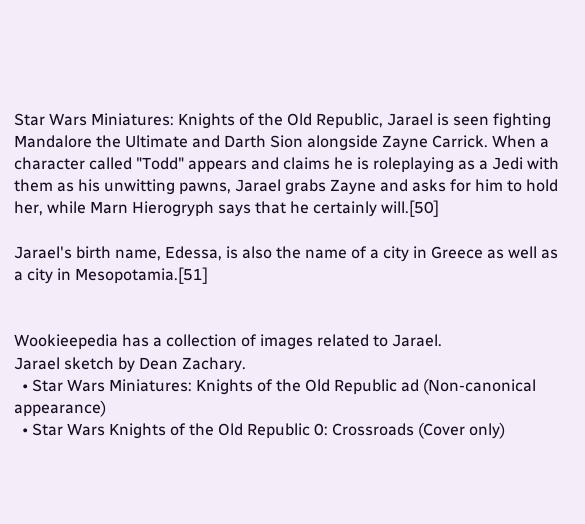Star Wars Miniatures: Knights of the Old Republic, Jarael is seen fighting Mandalore the Ultimate and Darth Sion alongside Zayne Carrick. When a character called "Todd" appears and claims he is roleplaying as a Jedi with them as his unwitting pawns, Jarael grabs Zayne and asks for him to hold her, while Marn Hierogryph says that he certainly will.[50]

Jarael's birth name, Edessa, is also the name of a city in Greece as well as a city in Mesopotamia.[51]


Wookieepedia has a collection of images related to Jarael.
Jarael sketch by Dean Zachary.
  • Star Wars Miniatures: Knights of the Old Republic ad (Non-canonical appearance)
  • Star Wars Knights of the Old Republic 0: Crossroads (Cover only)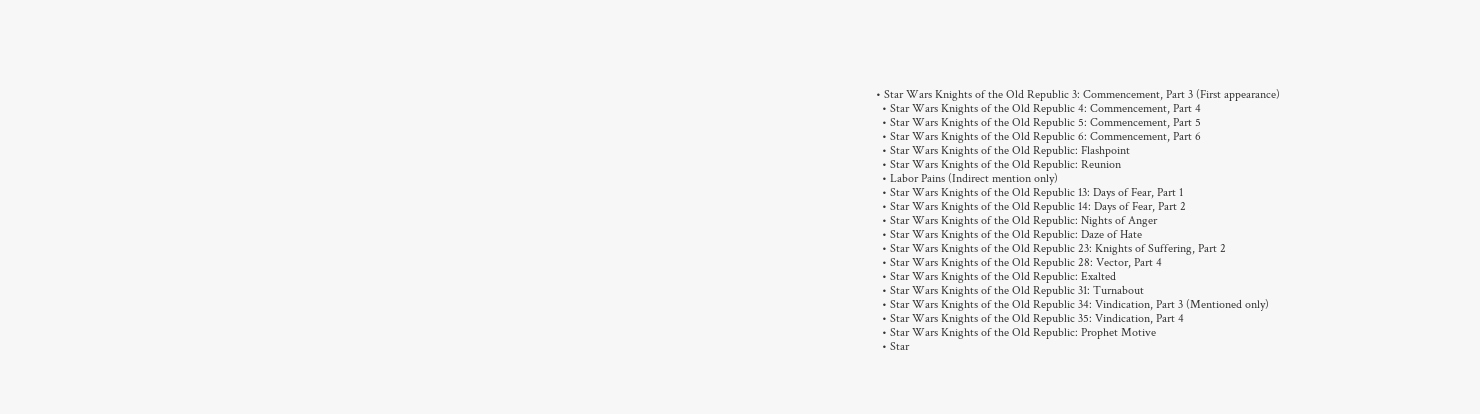• Star Wars Knights of the Old Republic 3: Commencement, Part 3 (First appearance)
  • Star Wars Knights of the Old Republic 4: Commencement, Part 4
  • Star Wars Knights of the Old Republic 5: Commencement, Part 5
  • Star Wars Knights of the Old Republic 6: Commencement, Part 6
  • Star Wars Knights of the Old Republic: Flashpoint
  • Star Wars Knights of the Old Republic: Reunion
  • Labor Pains (Indirect mention only)
  • Star Wars Knights of the Old Republic 13: Days of Fear, Part 1
  • Star Wars Knights of the Old Republic 14: Days of Fear, Part 2
  • Star Wars Knights of the Old Republic: Nights of Anger
  • Star Wars Knights of the Old Republic: Daze of Hate
  • Star Wars Knights of the Old Republic 23: Knights of Suffering, Part 2
  • Star Wars Knights of the Old Republic 28: Vector, Part 4
  • Star Wars Knights of the Old Republic: Exalted
  • Star Wars Knights of the Old Republic 31: Turnabout
  • Star Wars Knights of the Old Republic 34: Vindication, Part 3 (Mentioned only)
  • Star Wars Knights of the Old Republic 35: Vindication, Part 4
  • Star Wars Knights of the Old Republic: Prophet Motive
  • Star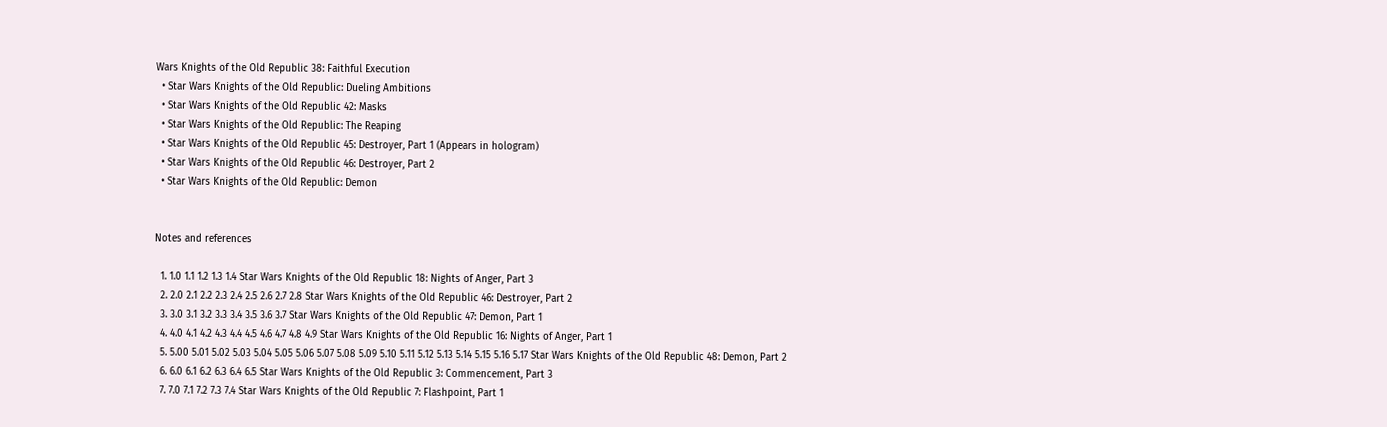Wars Knights of the Old Republic 38: Faithful Execution
  • Star Wars Knights of the Old Republic: Dueling Ambitions
  • Star Wars Knights of the Old Republic 42: Masks
  • Star Wars Knights of the Old Republic: The Reaping
  • Star Wars Knights of the Old Republic 45: Destroyer, Part 1 (Appears in hologram)
  • Star Wars Knights of the Old Republic 46: Destroyer, Part 2
  • Star Wars Knights of the Old Republic: Demon


Notes and references

  1. 1.0 1.1 1.2 1.3 1.4 Star Wars Knights of the Old Republic 18: Nights of Anger, Part 3
  2. 2.0 2.1 2.2 2.3 2.4 2.5 2.6 2.7 2.8 Star Wars Knights of the Old Republic 46: Destroyer, Part 2
  3. 3.0 3.1 3.2 3.3 3.4 3.5 3.6 3.7 Star Wars Knights of the Old Republic 47: Demon, Part 1
  4. 4.0 4.1 4.2 4.3 4.4 4.5 4.6 4.7 4.8 4.9 Star Wars Knights of the Old Republic 16: Nights of Anger, Part 1
  5. 5.00 5.01 5.02 5.03 5.04 5.05 5.06 5.07 5.08 5.09 5.10 5.11 5.12 5.13 5.14 5.15 5.16 5.17 Star Wars Knights of the Old Republic 48: Demon, Part 2
  6. 6.0 6.1 6.2 6.3 6.4 6.5 Star Wars Knights of the Old Republic 3: Commencement, Part 3
  7. 7.0 7.1 7.2 7.3 7.4 Star Wars Knights of the Old Republic 7: Flashpoint, Part 1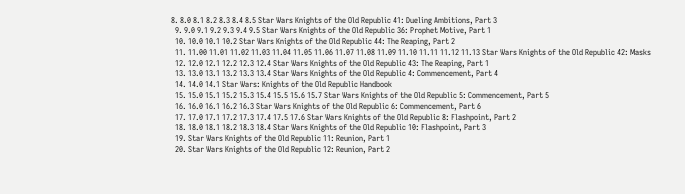8. 8.0 8.1 8.2 8.3 8.4 8.5 Star Wars Knights of the Old Republic 41: Dueling Ambitions, Part 3
  9. 9.0 9.1 9.2 9.3 9.4 9.5 Star Wars Knights of the Old Republic 36: Prophet Motive, Part 1
  10. 10.0 10.1 10.2 Star Wars Knights of the Old Republic 44: The Reaping, Part 2
  11. 11.00 11.01 11.02 11.03 11.04 11.05 11.06 11.07 11.08 11.09 11.10 11.11 11.12 11.13 Star Wars Knights of the Old Republic 42: Masks
  12. 12.0 12.1 12.2 12.3 12.4 Star Wars Knights of the Old Republic 43: The Reaping, Part 1
  13. 13.0 13.1 13.2 13.3 13.4 Star Wars Knights of the Old Republic 4: Commencement, Part 4
  14. 14.0 14.1 Star Wars: Knights of the Old Republic Handbook
  15. 15.0 15.1 15.2 15.3 15.4 15.5 15.6 15.7 Star Wars Knights of the Old Republic 5: Commencement, Part 5
  16. 16.0 16.1 16.2 16.3 Star Wars Knights of the Old Republic 6: Commencement, Part 6
  17. 17.0 17.1 17.2 17.3 17.4 17.5 17.6 Star Wars Knights of the Old Republic 8: Flashpoint, Part 2
  18. 18.0 18.1 18.2 18.3 18.4 Star Wars Knights of the Old Republic 10: Flashpoint, Part 3
  19. Star Wars Knights of the Old Republic 11: Reunion, Part 1
  20. Star Wars Knights of the Old Republic 12: Reunion, Part 2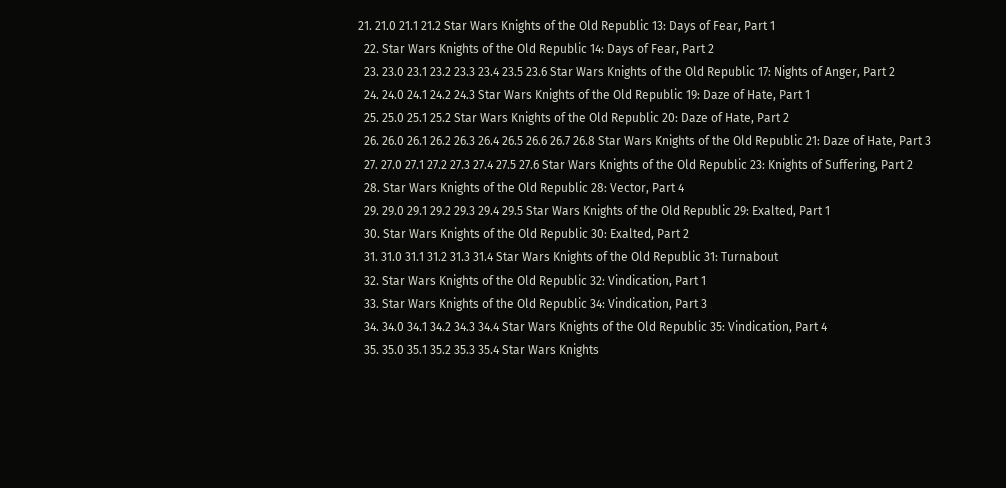21. 21.0 21.1 21.2 Star Wars Knights of the Old Republic 13: Days of Fear, Part 1
  22. Star Wars Knights of the Old Republic 14: Days of Fear, Part 2
  23. 23.0 23.1 23.2 23.3 23.4 23.5 23.6 Star Wars Knights of the Old Republic 17: Nights of Anger, Part 2
  24. 24.0 24.1 24.2 24.3 Star Wars Knights of the Old Republic 19: Daze of Hate, Part 1
  25. 25.0 25.1 25.2 Star Wars Knights of the Old Republic 20: Daze of Hate, Part 2
  26. 26.0 26.1 26.2 26.3 26.4 26.5 26.6 26.7 26.8 Star Wars Knights of the Old Republic 21: Daze of Hate, Part 3
  27. 27.0 27.1 27.2 27.3 27.4 27.5 27.6 Star Wars Knights of the Old Republic 23: Knights of Suffering, Part 2
  28. Star Wars Knights of the Old Republic 28: Vector, Part 4
  29. 29.0 29.1 29.2 29.3 29.4 29.5 Star Wars Knights of the Old Republic 29: Exalted, Part 1
  30. Star Wars Knights of the Old Republic 30: Exalted, Part 2
  31. 31.0 31.1 31.2 31.3 31.4 Star Wars Knights of the Old Republic 31: Turnabout
  32. Star Wars Knights of the Old Republic 32: Vindication, Part 1
  33. Star Wars Knights of the Old Republic 34: Vindication, Part 3
  34. 34.0 34.1 34.2 34.3 34.4 Star Wars Knights of the Old Republic 35: Vindication, Part 4
  35. 35.0 35.1 35.2 35.3 35.4 Star Wars Knights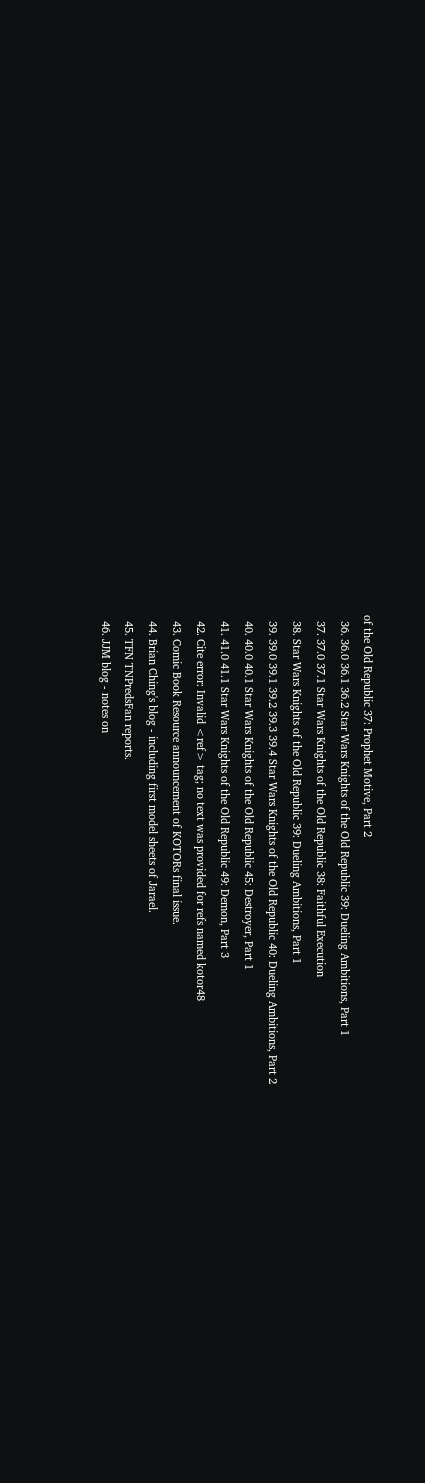of the Old Republic 37: Prophet Motive, Part 2
  36. 36.0 36.1 36.2 Star Wars Knights of the Old Republic 39: Dueling Ambitions, Part 1
  37. 37.0 37.1 Star Wars Knights of the Old Republic 38: Faithful Execution
  38. Star Wars Knights of the Old Republic 39: Dueling Ambitions, Part 1
  39. 39.0 39.1 39.2 39.3 39.4 Star Wars Knights of the Old Republic 40: Dueling Ambitions, Part 2
  40. 40.0 40.1 Star Wars Knights of the Old Republic 45: Destroyer, Part 1
  41. 41.0 41.1 Star Wars Knights of the Old Republic 49: Demon, Part 3
  42. Cite error: Invalid <ref> tag; no text was provided for refs named kotor48
  43. Comic Book Resource announcement of KOTORs final issue.
  44. Brian Ching's blog - including first model sheets of Jarael.
  45. TFN TNPredsFan reports.
  46. JJM blog - notes on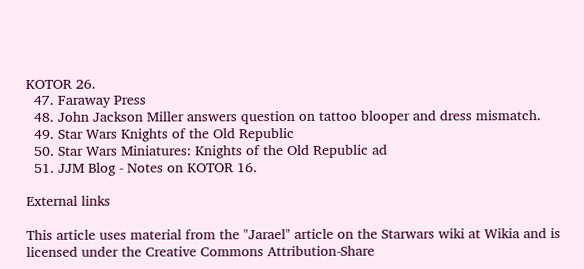KOTOR 26.
  47. Faraway Press
  48. John Jackson Miller answers question on tattoo blooper and dress mismatch.
  49. Star Wars Knights of the Old Republic
  50. Star Wars Miniatures: Knights of the Old Republic ad
  51. JJM Blog - Notes on KOTOR 16.

External links

This article uses material from the "Jarael" article on the Starwars wiki at Wikia and is licensed under the Creative Commons Attribution-Share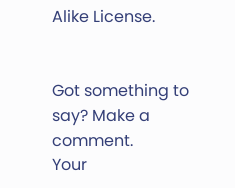Alike License.


Got something to say? Make a comment.
Your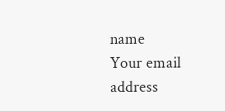name
Your email address